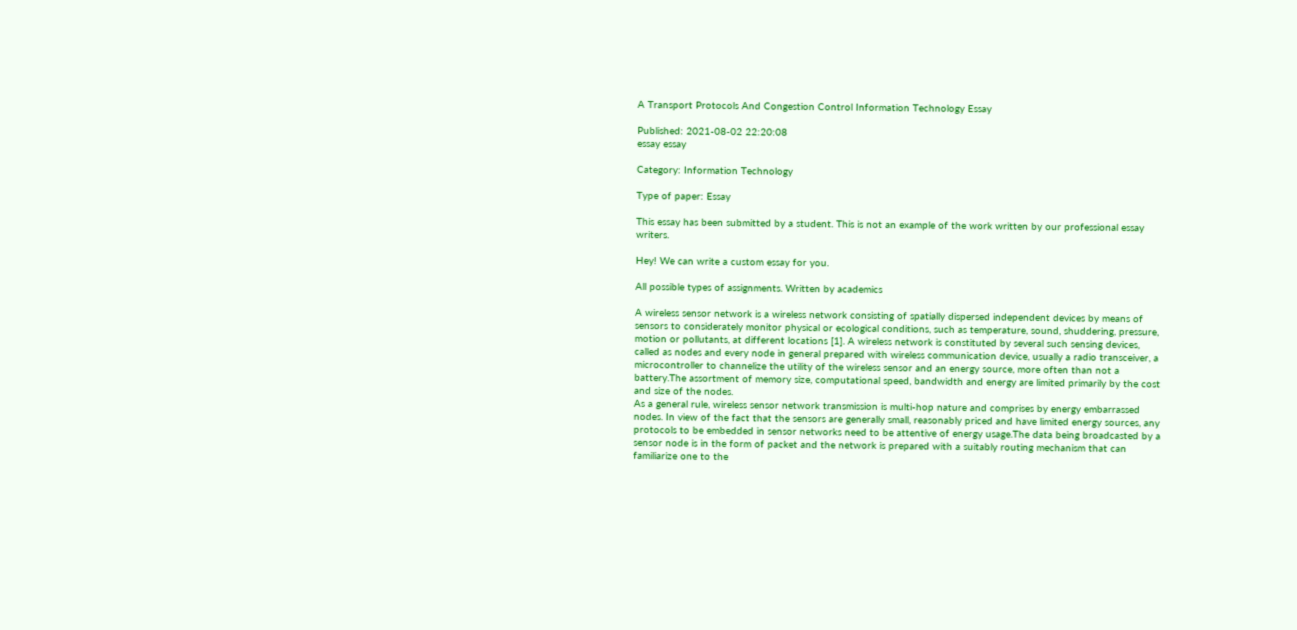A Transport Protocols And Congestion Control Information Technology Essay

Published: 2021-08-02 22:20:08
essay essay

Category: Information Technology

Type of paper: Essay

This essay has been submitted by a student. This is not an example of the work written by our professional essay writers.

Hey! We can write a custom essay for you.

All possible types of assignments. Written by academics

A wireless sensor network is a wireless network consisting of spatially dispersed independent devices by means of sensors to considerately monitor physical or ecological conditions, such as temperature, sound, shuddering, pressure, motion or pollutants, at different locations [1]. A wireless network is constituted by several such sensing devices, called as nodes and every node in general prepared with wireless communication device, usually a radio transceiver, a microcontroller to channelize the utility of the wireless sensor and an energy source, more often than not a battery.The assortment of memory size, computational speed, bandwidth and energy are limited primarily by the cost and size of the nodes.
As a general rule, wireless sensor network transmission is multi-hop nature and comprises by energy embarrassed nodes. In view of the fact that the sensors are generally small, reasonably priced and have limited energy sources, any protocols to be embedded in sensor networks need to be attentive of energy usage.The data being broadcasted by a sensor node is in the form of packet and the network is prepared with a suitably routing mechanism that can familiarize one to the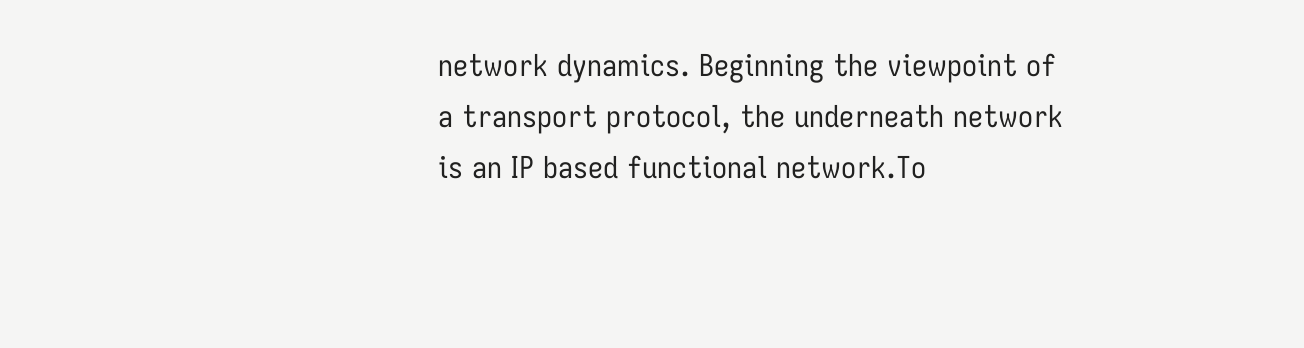network dynamics. Beginning the viewpoint of a transport protocol, the underneath network is an IP based functional network.To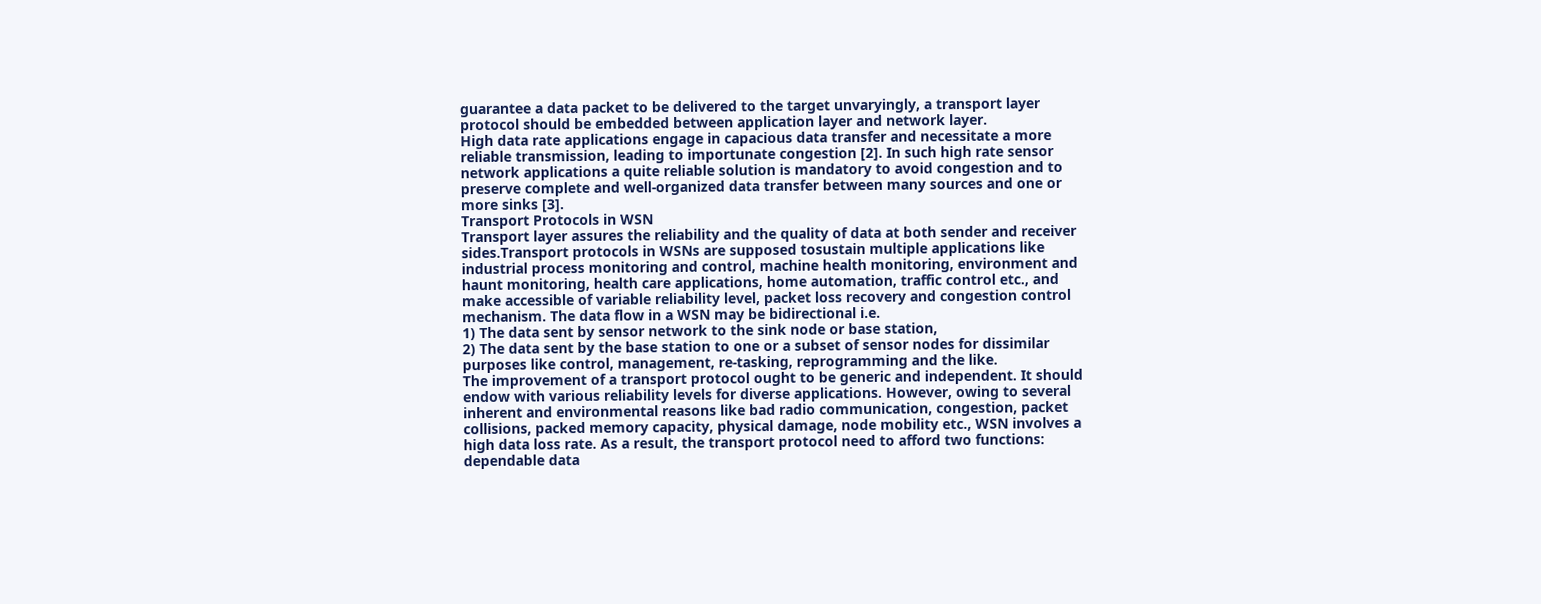guarantee a data packet to be delivered to the target unvaryingly, a transport layer protocol should be embedded between application layer and network layer.
High data rate applications engage in capacious data transfer and necessitate a more reliable transmission, leading to importunate congestion [2]. In such high rate sensor network applications a quite reliable solution is mandatory to avoid congestion and to preserve complete and well-organized data transfer between many sources and one or more sinks [3].
Transport Protocols in WSN
Transport layer assures the reliability and the quality of data at both sender and receiver sides.Transport protocols in WSNs are supposed tosustain multiple applications like industrial process monitoring and control, machine health monitoring, environment and haunt monitoring, health care applications, home automation, traffic control etc., and make accessible of variable reliability level, packet loss recovery and congestion control mechanism. The data flow in a WSN may be bidirectional i.e.
1) The data sent by sensor network to the sink node or base station,
2) The data sent by the base station to one or a subset of sensor nodes for dissimilar purposes like control, management, re-tasking, reprogramming and the like.
The improvement of a transport protocol ought to be generic and independent. It should endow with various reliability levels for diverse applications. However, owing to several inherent and environmental reasons like bad radio communication, congestion, packet collisions, packed memory capacity, physical damage, node mobility etc., WSN involves a high data loss rate. As a result, the transport protocol need to afford two functions: dependable data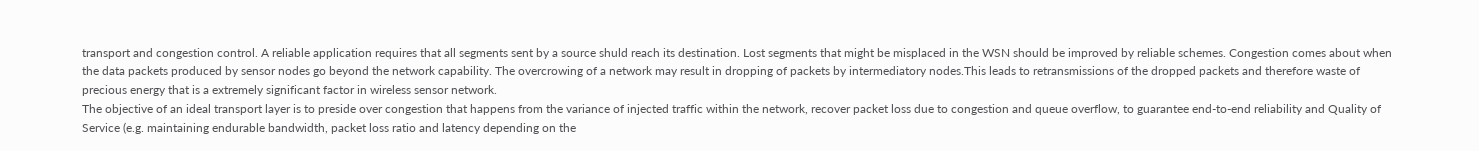transport and congestion control. A reliable application requires that all segments sent by a source shuld reach its destination. Lost segments that might be misplaced in the WSN should be improved by reliable schemes. Congestion comes about when the data packets produced by sensor nodes go beyond the network capability. The overcrowing of a network may result in dropping of packets by intermediatory nodes.This leads to retransmissions of the dropped packets and therefore waste of precious energy that is a extremely significant factor in wireless sensor network.
The objective of an ideal transport layer is to preside over congestion that happens from the variance of injected traffic within the network, recover packet loss due to congestion and queue overflow, to guarantee end-to-end reliability and Quality of Service (e.g. maintaining endurable bandwidth, packet loss ratio and latency depending on the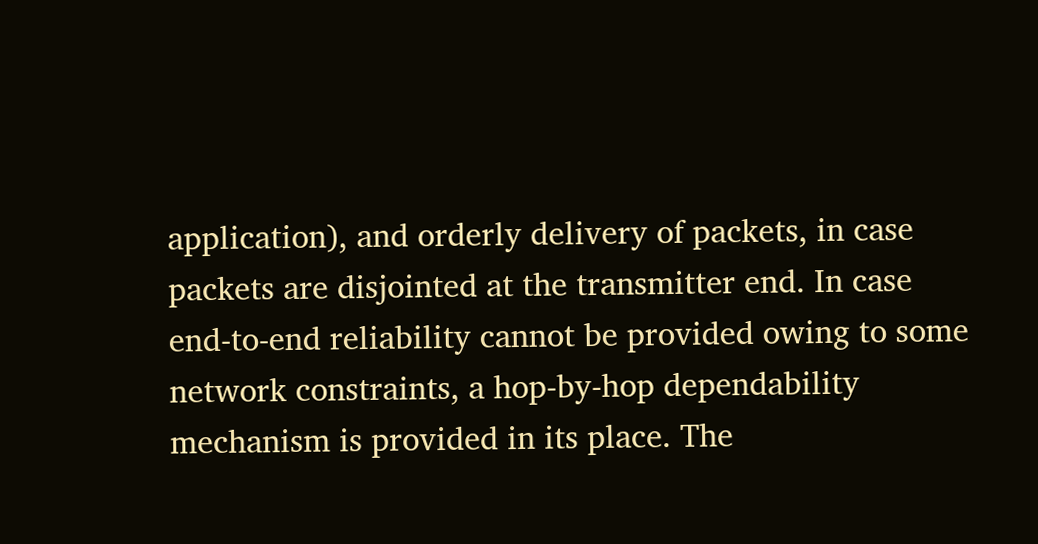application), and orderly delivery of packets, in case packets are disjointed at the transmitter end. In case end-to-end reliability cannot be provided owing to some network constraints, a hop-by-hop dependability mechanism is provided in its place. The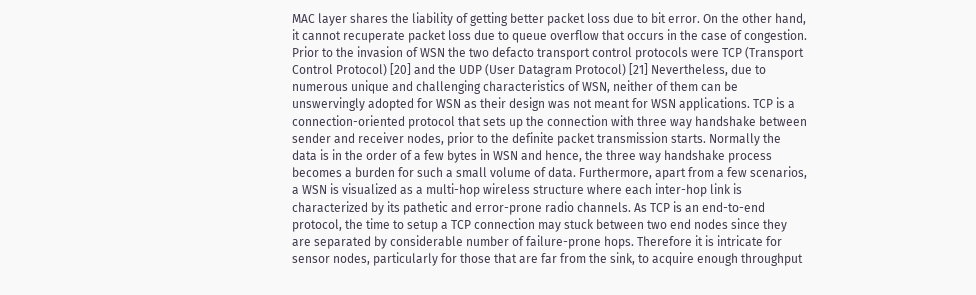MAC layer shares the liability of getting better packet loss due to bit error. On the other hand, it cannot recuperate packet loss due to queue overflow that occurs in the case of congestion.
Prior to the invasion of WSN the two defacto transport control protocols were TCP (Transport Control Protocol) [20] and the UDP (User Datagram Protocol) [21] Nevertheless, due to numerous unique and challenging characteristics of WSN, neither of them can be unswervingly adopted for WSN as their design was not meant for WSN applications. TCP is a connection-oriented protocol that sets up the connection with three way handshake between sender and receiver nodes, prior to the definite packet transmission starts. Normally the data is in the order of a few bytes in WSN and hence, the three way handshake process becomes a burden for such a small volume of data. Furthermore, apart from a few scenarios, a WSN is visualized as a multi-hop wireless structure where each inter-hop link is characterized by its pathetic and error-prone radio channels. As TCP is an end-to-end protocol, the time to setup a TCP connection may stuck between two end nodes since they are separated by considerable number of failure-prone hops. Therefore it is intricate for sensor nodes, particularly for those that are far from the sink, to acquire enough throughput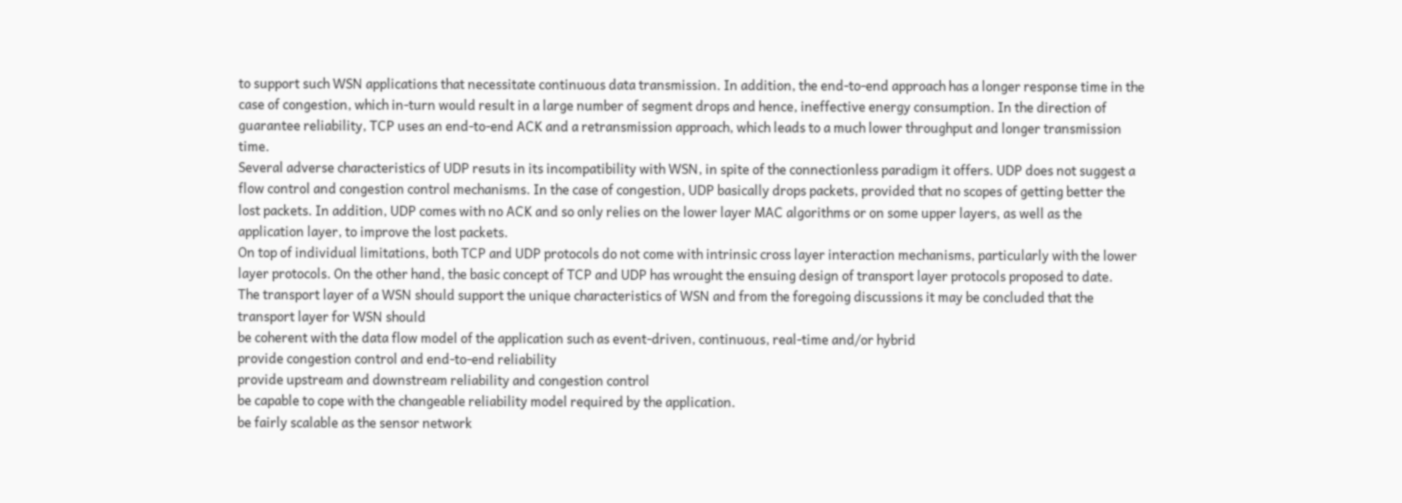to support such WSN applications that necessitate continuous data transmission. In addition, the end-to-end approach has a longer response time in the case of congestion, which in-turn would result in a large number of segment drops and hence, ineffective energy consumption. In the direction of guarantee reliability, TCP uses an end-to-end ACK and a retransmission approach, which leads to a much lower throughput and longer transmission time.
Several adverse characteristics of UDP resuts in its incompatibility with WSN, in spite of the connectionless paradigm it offers. UDP does not suggest a flow control and congestion control mechanisms. In the case of congestion, UDP basically drops packets, provided that no scopes of getting better the lost packets. In addition, UDP comes with no ACK and so only relies on the lower layer MAC algorithms or on some upper layers, as well as the application layer, to improve the lost packets.
On top of individual limitations, both TCP and UDP protocols do not come with intrinsic cross layer interaction mechanisms, particularly with the lower layer protocols. On the other hand, the basic concept of TCP and UDP has wrought the ensuing design of transport layer protocols proposed to date.
The transport layer of a WSN should support the unique characteristics of WSN and from the foregoing discussions it may be concluded that the transport layer for WSN should
be coherent with the data flow model of the application such as event-driven, continuous, real-time and/or hybrid
provide congestion control and end-to-end reliability
provide upstream and downstream reliability and congestion control
be capable to cope with the changeable reliability model required by the application.
be fairly scalable as the sensor network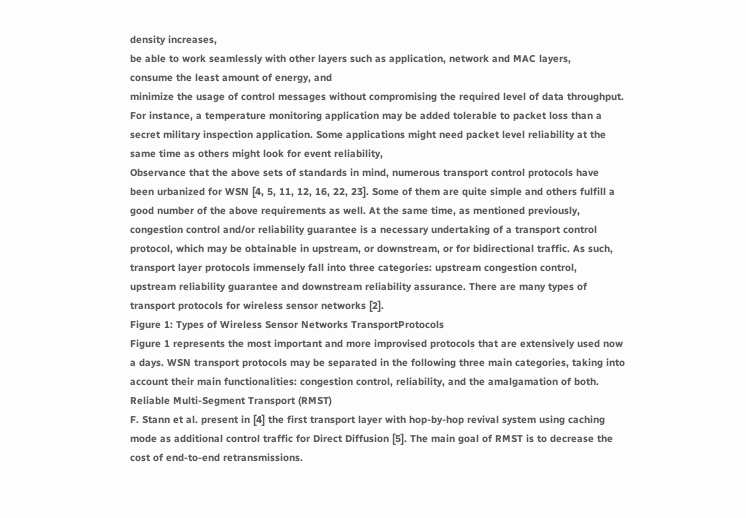density increases,
be able to work seamlessly with other layers such as application, network and MAC layers,
consume the least amount of energy, and
minimize the usage of control messages without compromising the required level of data throughput.
For instance, a temperature monitoring application may be added tolerable to packet loss than a secret military inspection application. Some applications might need packet level reliability at the same time as others might look for event reliability,
Observance that the above sets of standards in mind, numerous transport control protocols have been urbanized for WSN [4, 5, 11, 12, 16, 22, 23]. Some of them are quite simple and others fulfill a good number of the above requirements as well. At the same time, as mentioned previously, congestion control and/or reliability guarantee is a necessary undertaking of a transport control protocol, which may be obtainable in upstream, or downstream, or for bidirectional traffic. As such, transport layer protocols immensely fall into three categories: upstream congestion control, upstream reliability guarantee and downstream reliability assurance. There are many types of transport protocols for wireless sensor networks [2].
Figure 1: Types of Wireless Sensor Networks TransportProtocols
Figure 1 represents the most important and more improvised protocols that are extensively used now a days. WSN transport protocols may be separated in the following three main categories, taking into account their main functionalities: congestion control, reliability, and the amalgamation of both.
Reliable Multi-Segment Transport (RMST)
F. Stann et al. present in [4] the first transport layer with hop-by-hop revival system using caching mode as additional control traffic for Direct Diffusion [5]. The main goal of RMST is to decrease the cost of end-to-end retransmissions.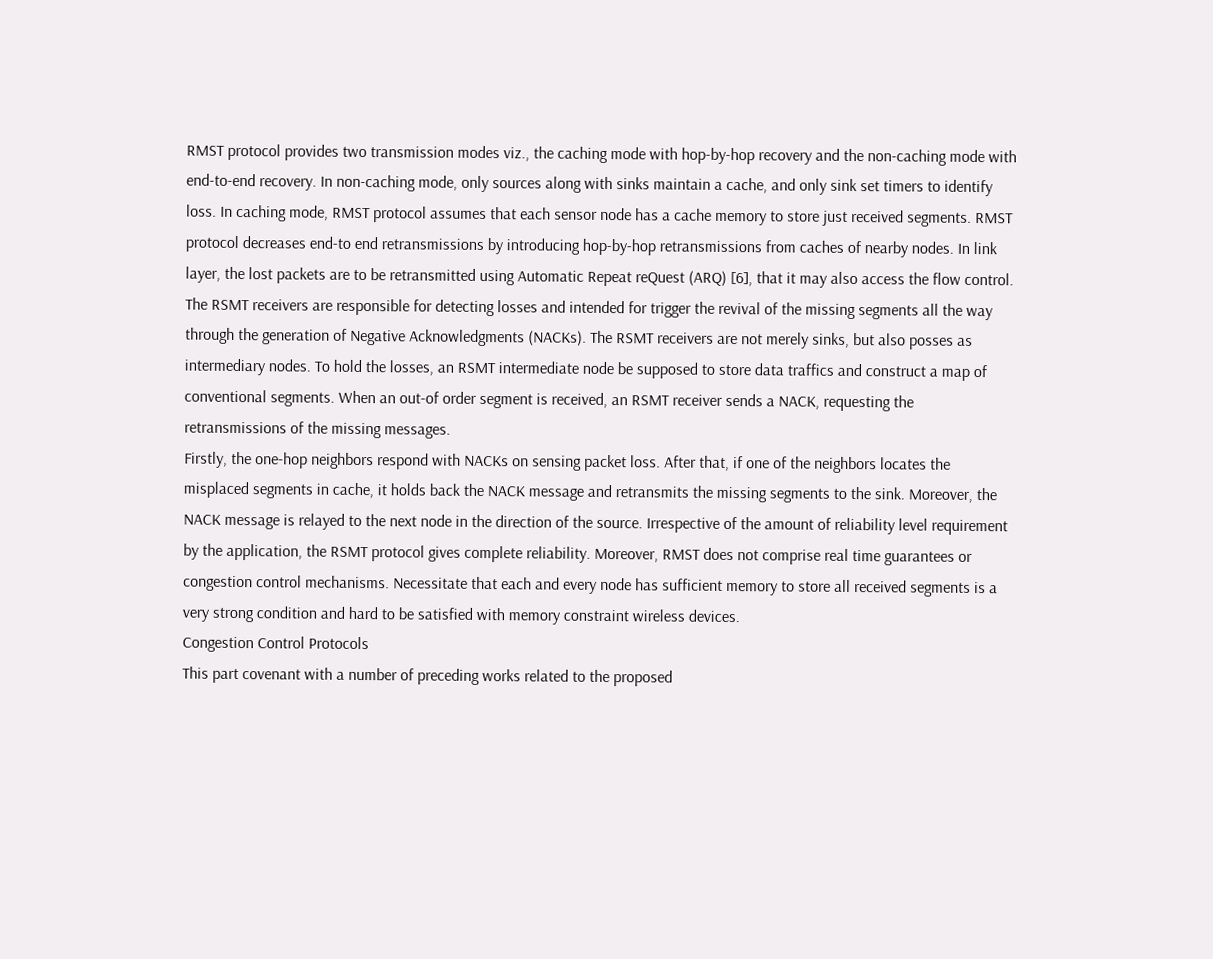RMST protocol provides two transmission modes viz., the caching mode with hop-by-hop recovery and the non-caching mode with end-to-end recovery. In non-caching mode, only sources along with sinks maintain a cache, and only sink set timers to identify loss. In caching mode, RMST protocol assumes that each sensor node has a cache memory to store just received segments. RMST protocol decreases end-to end retransmissions by introducing hop-by-hop retransmissions from caches of nearby nodes. In link layer, the lost packets are to be retransmitted using Automatic Repeat reQuest (ARQ) [6], that it may also access the flow control.
The RSMT receivers are responsible for detecting losses and intended for trigger the revival of the missing segments all the way through the generation of Negative Acknowledgments (NACKs). The RSMT receivers are not merely sinks, but also posses as intermediary nodes. To hold the losses, an RSMT intermediate node be supposed to store data traffics and construct a map of conventional segments. When an out-of order segment is received, an RSMT receiver sends a NACK, requesting the retransmissions of the missing messages.
Firstly, the one-hop neighbors respond with NACKs on sensing packet loss. After that, if one of the neighbors locates the misplaced segments in cache, it holds back the NACK message and retransmits the missing segments to the sink. Moreover, the NACK message is relayed to the next node in the direction of the source. Irrespective of the amount of reliability level requirement by the application, the RSMT protocol gives complete reliability. Moreover, RMST does not comprise real time guarantees or congestion control mechanisms. Necessitate that each and every node has sufficient memory to store all received segments is a very strong condition and hard to be satisfied with memory constraint wireless devices.
Congestion Control Protocols
This part covenant with a number of preceding works related to the proposed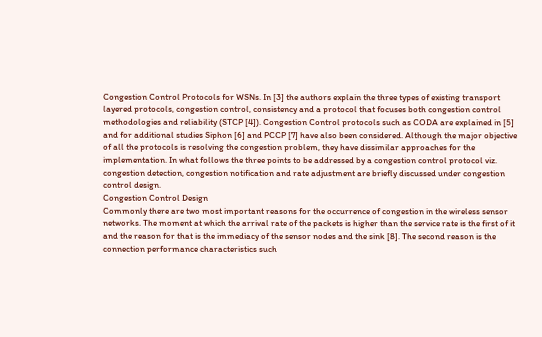Congestion Control Protocols for WSNs. In [3] the authors explain the three types of existing transport layered protocols, congestion control, consistency and a protocol that focuses both congestion control methodologies and reliability (STCP [4]). Congestion Control protocols such as CODA are explained in [5] and for additional studies Siphon [6] and PCCP [7] have also been considered. Although the major objective of all the protocols is resolving the congestion problem, they have dissimilar approaches for the implementation. In what follows the three points to be addressed by a congestion control protocol viz. congestion detection, congestion notification and rate adjustment are briefly discussed under congestion control design.
Congestion Control Design
Commonly there are two most important reasons for the occurrence of congestion in the wireless sensor networks. The moment at which the arrival rate of the packets is higher than the service rate is the first of it and the reason for that is the immediacy of the sensor nodes and the sink [8]. The second reason is the connection performance characteristics such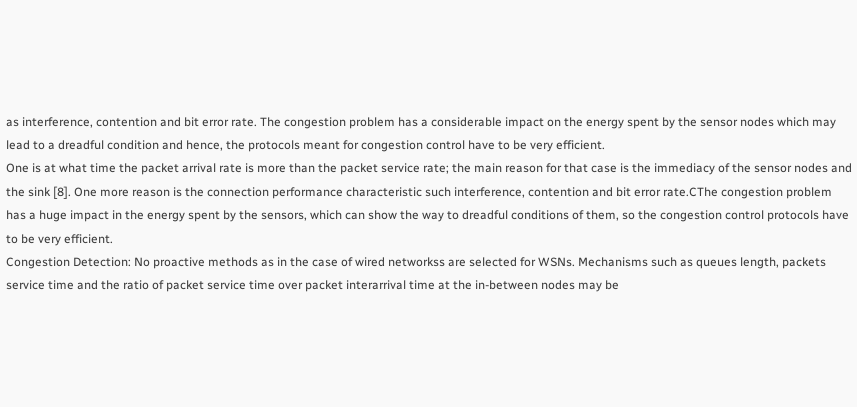as interference, contention and bit error rate. The congestion problem has a considerable impact on the energy spent by the sensor nodes which may lead to a dreadful condition and hence, the protocols meant for congestion control have to be very efficient.
One is at what time the packet arrival rate is more than the packet service rate; the main reason for that case is the immediacy of the sensor nodes and the sink [8]. One more reason is the connection performance characteristic such interference, contention and bit error rate.CThe congestion problem has a huge impact in the energy spent by the sensors, which can show the way to dreadful conditions of them, so the congestion control protocols have to be very efficient.
Congestion Detection: No proactive methods as in the case of wired networkss are selected for WSNs. Mechanisms such as queues length, packets service time and the ratio of packet service time over packet interarrival time at the in-between nodes may be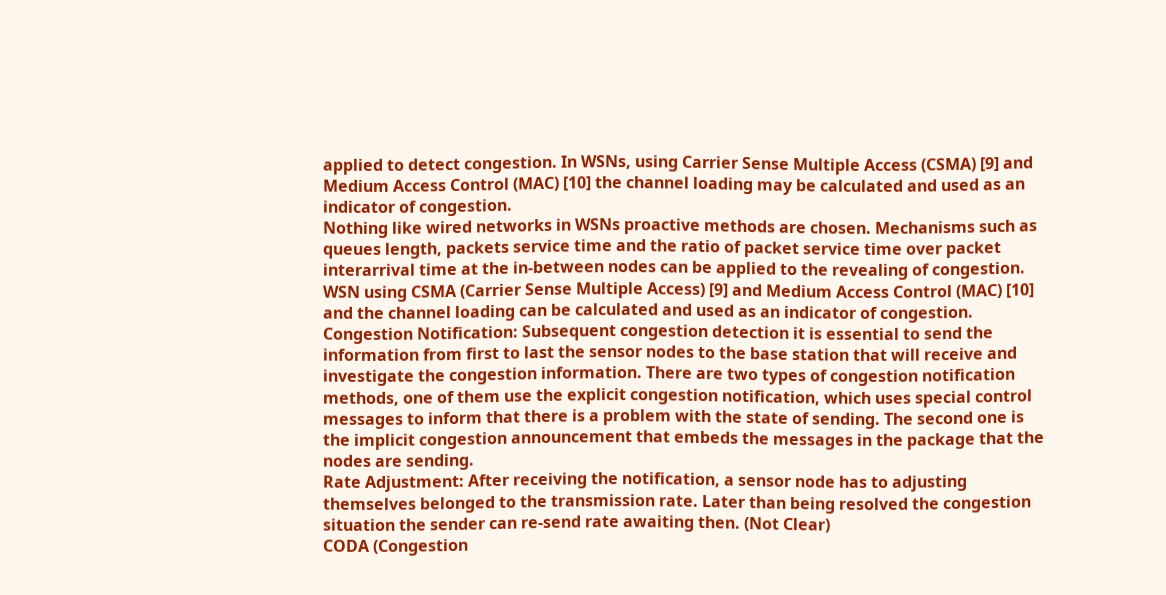applied to detect congestion. In WSNs, using Carrier Sense Multiple Access (CSMA) [9] and Medium Access Control (MAC) [10] the channel loading may be calculated and used as an indicator of congestion.
Nothing like wired networks in WSNs proactive methods are chosen. Mechanisms such as queues length, packets service time and the ratio of packet service time over packet interarrival time at the in-between nodes can be applied to the revealing of congestion. WSN using CSMA (Carrier Sense Multiple Access) [9] and Medium Access Control (MAC) [10] and the channel loading can be calculated and used as an indicator of congestion.
Congestion Notification: Subsequent congestion detection it is essential to send the information from first to last the sensor nodes to the base station that will receive and investigate the congestion information. There are two types of congestion notification methods, one of them use the explicit congestion notification, which uses special control messages to inform that there is a problem with the state of sending. The second one is the implicit congestion announcement that embeds the messages in the package that the nodes are sending.
Rate Adjustment: After receiving the notification, a sensor node has to adjusting themselves belonged to the transmission rate. Later than being resolved the congestion situation the sender can re-send rate awaiting then. (Not Clear)
CODA (Congestion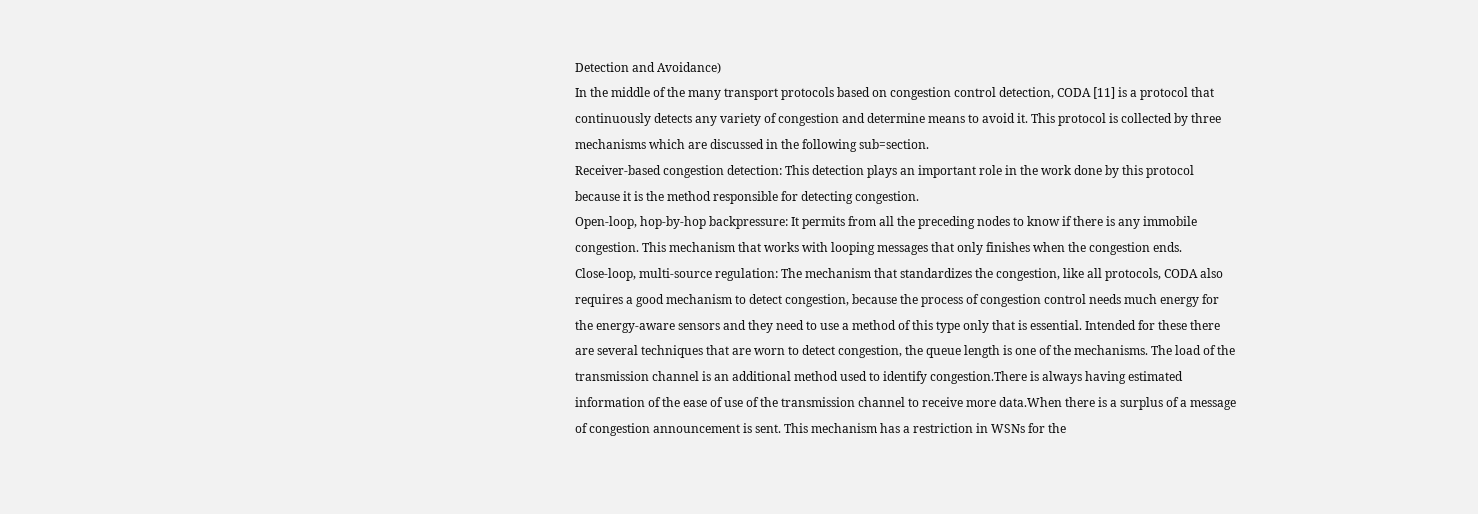Detection and Avoidance)
In the middle of the many transport protocols based on congestion control detection, CODA [11] is a protocol that continuously detects any variety of congestion and determine means to avoid it. This protocol is collected by three mechanisms which are discussed in the following sub=section.
Receiver-based congestion detection: This detection plays an important role in the work done by this protocol because it is the method responsible for detecting congestion.
Open-loop, hop-by-hop backpressure: It permits from all the preceding nodes to know if there is any immobile congestion. This mechanism that works with looping messages that only finishes when the congestion ends.
Close-loop, multi-source regulation: The mechanism that standardizes the congestion, like all protocols, CODA also requires a good mechanism to detect congestion, because the process of congestion control needs much energy for the energy-aware sensors and they need to use a method of this type only that is essential. Intended for these there are several techniques that are worn to detect congestion, the queue length is one of the mechanisms. The load of the transmission channel is an additional method used to identify congestion.There is always having estimated information of the ease of use of the transmission channel to receive more data.When there is a surplus of a message of congestion announcement is sent. This mechanism has a restriction in WSNs for the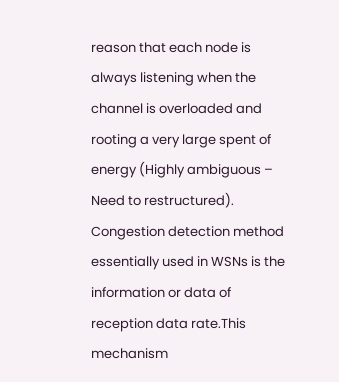reason that each node is always listening when the channel is overloaded and rooting a very large spent of energy (Highly ambiguous – Need to restructured).
Congestion detection method essentially used in WSNs is the information or data of reception data rate.This mechanism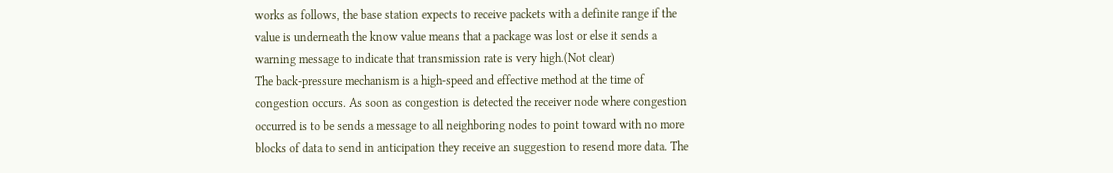works as follows, the base station expects to receive packets with a definite range if the value is underneath the know value means that a package was lost or else it sends a warning message to indicate that transmission rate is very high.(Not clear)
The back-pressure mechanism is a high-speed and effective method at the time of congestion occurs. As soon as congestion is detected the receiver node where congestion occurred is to be sends a message to all neighboring nodes to point toward with no more blocks of data to send in anticipation they receive an suggestion to resend more data. The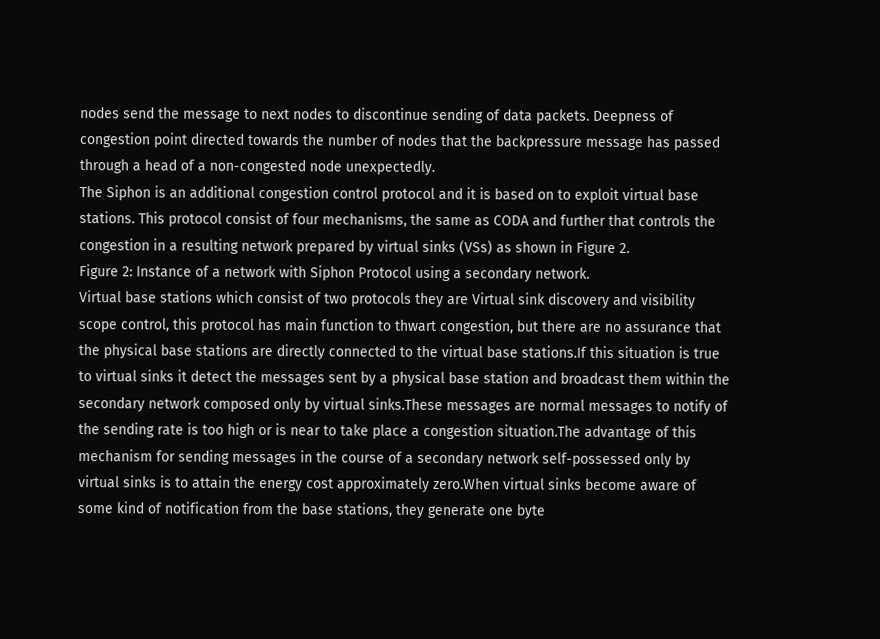nodes send the message to next nodes to discontinue sending of data packets. Deepness of congestion point directed towards the number of nodes that the backpressure message has passed through a head of a non-congested node unexpectedly.
The Siphon is an additional congestion control protocol and it is based on to exploit virtual base stations. This protocol consist of four mechanisms, the same as CODA and further that controls the congestion in a resulting network prepared by virtual sinks (VSs) as shown in Figure 2.
Figure 2: Instance of a network with Siphon Protocol using a secondary network.
Virtual base stations which consist of two protocols they are Virtual sink discovery and visibility scope control, this protocol has main function to thwart congestion, but there are no assurance that the physical base stations are directly connected to the virtual base stations.If this situation is true to virtual sinks it detect the messages sent by a physical base station and broadcast them within the secondary network composed only by virtual sinks.These messages are normal messages to notify of the sending rate is too high or is near to take place a congestion situation.The advantage of this mechanism for sending messages in the course of a secondary network self-possessed only by virtual sinks is to attain the energy cost approximately zero.When virtual sinks become aware of some kind of notification from the base stations, they generate one byte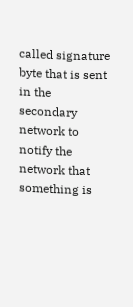called signature byte that is sent in the secondary network to notify the network that something is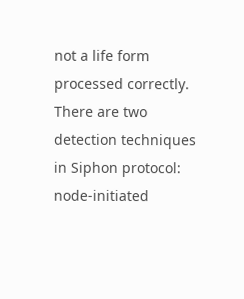not a life form processed correctly.
There are two detection techniques in Siphon protocol: node-initiated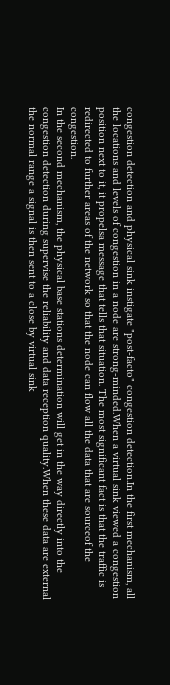congestion detection and physical sink instigate "post-facto" congestion detection.In the first mechanism, all the locations and levels of congestion in a node are strong-minded.When a virtual sink viewed a congestion position next to it, it propelsa message that tells that situation. The most significant fact is that the traffic is redirected to further areas of the network so that the node can flow all the data that are sourceof the congestion.
In the second mechanism, the physical base stations determination will get in the way directly into the congestion detection during supervise the reliability and data reception quality.When these data are external the normal range a signal is then sent to a close by virtual sink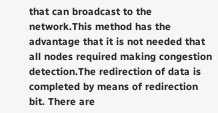that can broadcast to the network.This method has the advantage that it is not needed that all nodes required making congestion detection.The redirection of data is completed by means of redirection bit. There are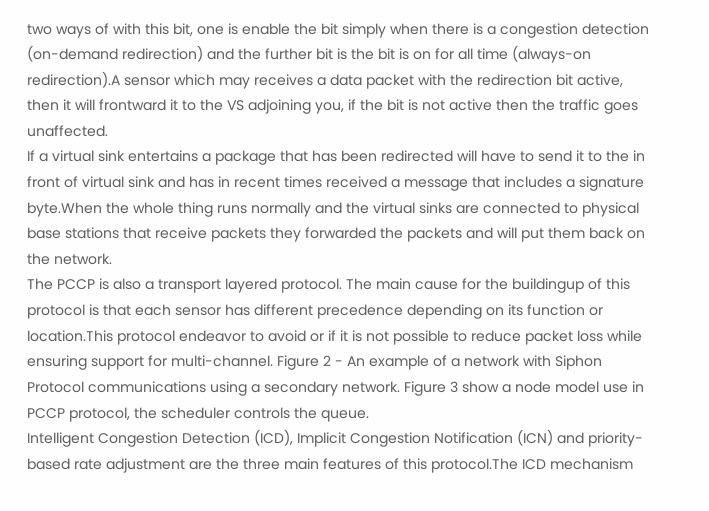two ways of with this bit, one is enable the bit simply when there is a congestion detection (on-demand redirection) and the further bit is the bit is on for all time (always-on redirection).A sensor which may receives a data packet with the redirection bit active, then it will frontward it to the VS adjoining you, if the bit is not active then the traffic goes unaffected.
If a virtual sink entertains a package that has been redirected will have to send it to the in front of virtual sink and has in recent times received a message that includes a signature byte.When the whole thing runs normally and the virtual sinks are connected to physical base stations that receive packets they forwarded the packets and will put them back on the network.
The PCCP is also a transport layered protocol. The main cause for the buildingup of this protocol is that each sensor has different precedence depending on its function or location.This protocol endeavor to avoid or if it is not possible to reduce packet loss while ensuring support for multi-channel. Figure 2 - An example of a network with Siphon Protocol communications using a secondary network. Figure 3 show a node model use in PCCP protocol, the scheduler controls the queue.
Intelligent Congestion Detection (ICD), Implicit Congestion Notification (ICN) and priority-based rate adjustment are the three main features of this protocol.The ICD mechanism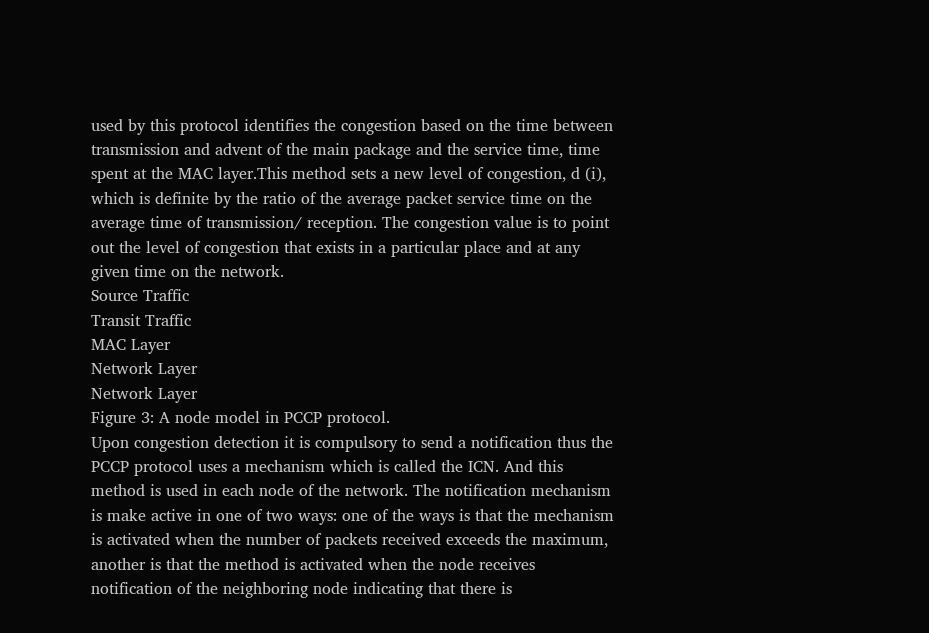used by this protocol identifies the congestion based on the time between transmission and advent of the main package and the service time, time spent at the MAC layer.This method sets a new level of congestion, d (i), which is definite by the ratio of the average packet service time on the average time of transmission/ reception. The congestion value is to point out the level of congestion that exists in a particular place and at any given time on the network.
Source Traffic
Transit Traffic
MAC Layer
Network Layer
Network Layer
Figure 3: A node model in PCCP protocol.
Upon congestion detection it is compulsory to send a notification thus the PCCP protocol uses a mechanism which is called the ICN. And this method is used in each node of the network. The notification mechanism is make active in one of two ways: one of the ways is that the mechanism is activated when the number of packets received exceeds the maximum, another is that the method is activated when the node receives notification of the neighboring node indicating that there is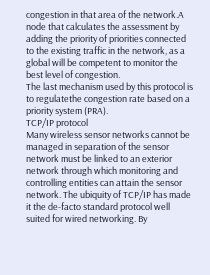congestion in that area of the network.A node that calculates the assessment by adding the priority of priorities connected to the existing traffic in the network, as a global will be competent to monitor the best level of congestion.
The last mechanism used by this protocol is to regulatethe congestion rate based on a priority system (PRA).
TCP/IP protocol
Many wireless sensor networks cannot be managed in separation of the sensor network must be linked to an exterior network through which monitoring and controlling entities can attain the sensor network. The ubiquity of TCP/IP has made it the de-facto standard protocol well suited for wired networking. By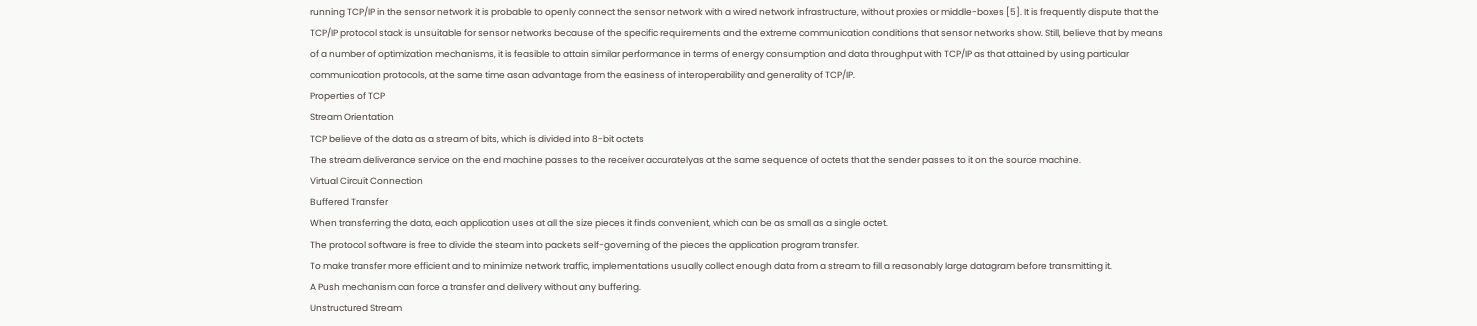running TCP/IP in the sensor network it is probable to openly connect the sensor network with a wired network infrastructure, without proxies or middle-boxes [5]. It is frequently dispute that the TCP/IP protocol stack is unsuitable for sensor networks because of the specific requirements and the extreme communication conditions that sensor networks show. Still, believe that by means of a number of optimization mechanisms, it is feasible to attain similar performance in terms of energy consumption and data throughput with TCP/IP as that attained by using particular communication protocols, at the same time asan advantage from the easiness of interoperability and generality of TCP/IP.
Properties of TCP
Stream Orientation
TCP believe of the data as a stream of bits, which is divided into 8-bit octets
The stream deliverance service on the end machine passes to the receiver accuratelyas at the same sequence of octets that the sender passes to it on the source machine.
Virtual Circuit Connection
Buffered Transfer
When transferring the data, each application uses at all the size pieces it finds convenient, which can be as small as a single octet.
The protocol software is free to divide the steam into packets self-governing of the pieces the application program transfer.
To make transfer more efficient and to minimize network traffic, implementations usually collect enough data from a stream to fill a reasonably large datagram before transmitting it.
A Push mechanism can force a transfer and delivery without any buffering.
Unstructured Stream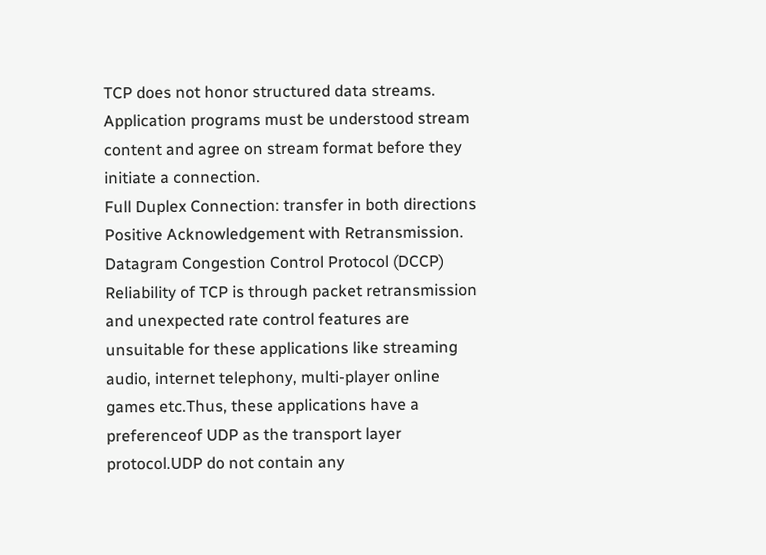TCP does not honor structured data streams.
Application programs must be understood stream content and agree on stream format before they initiate a connection.
Full Duplex Connection: transfer in both directions
Positive Acknowledgement with Retransmission.
Datagram Congestion Control Protocol (DCCP)
Reliability of TCP is through packet retransmission and unexpected rate control features are unsuitable for these applications like streaming audio, internet telephony, multi-player online games etc.Thus, these applications have a preferenceof UDP as the transport layer protocol.UDP do not contain any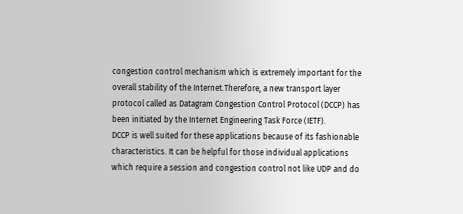congestion control mechanism which is extremely important for the overall stability of the Internet.Therefore, a new transport layer protocol called as Datagram Congestion Control Protocol (DCCP) has been initiated by the Internet Engineering Task Force (IETF).
DCCP is well suited for these applications because of its fashionable characteristics. It can be helpful for those individual applications which require a session and congestion control not like UDP and do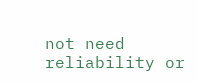not need reliability or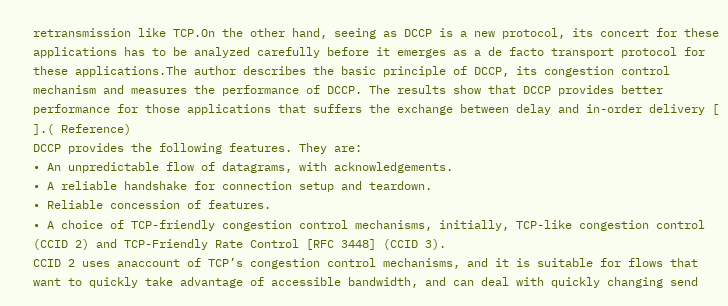retransmission like TCP.On the other hand, seeing as DCCP is a new protocol, its concert for these applications has to be analyzed carefully before it emerges as a de facto transport protocol for these applications.The author describes the basic principle of DCCP, its congestion control mechanism and measures the performance of DCCP. The results show that DCCP provides better performance for those applications that suffers the exchange between delay and in-order delivery [ ].( Reference)
DCCP provides the following features. They are:
• An unpredictable flow of datagrams, with acknowledgements.
• A reliable handshake for connection setup and teardown.
• Reliable concession of features.
• A choice of TCP-friendly congestion control mechanisms, initially, TCP-like congestion control (CCID 2) and TCP-Friendly Rate Control [RFC 3448] (CCID 3).
CCID 2 uses anaccount of TCP’s congestion control mechanisms, and it is suitable for flows that want to quickly take advantage of accessible bandwidth, and can deal with quickly changing send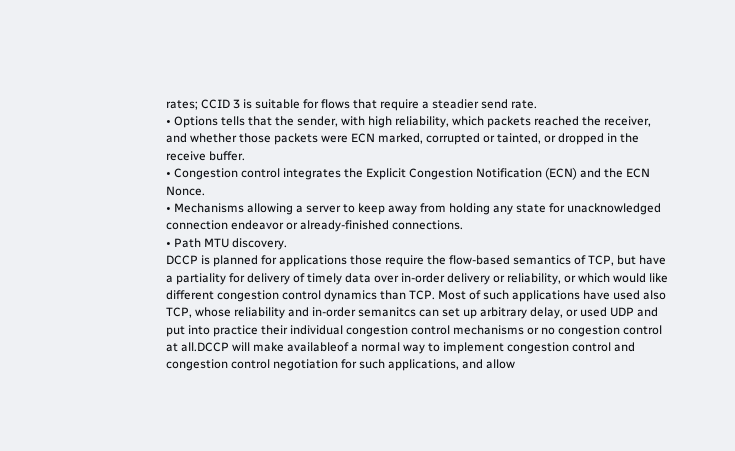rates; CCID 3 is suitable for flows that require a steadier send rate.
• Options tells that the sender, with high reliability, which packets reached the receiver, and whether those packets were ECN marked, corrupted or tainted, or dropped in the receive buffer.
• Congestion control integrates the Explicit Congestion Notification (ECN) and the ECN Nonce.
• Mechanisms allowing a server to keep away from holding any state for unacknowledged connection endeavor or already-finished connections.
• Path MTU discovery.
DCCP is planned for applications those require the flow-based semantics of TCP, but have a partiality for delivery of timely data over in-order delivery or reliability, or which would like different congestion control dynamics than TCP. Most of such applications have used also TCP, whose reliability and in-order semanitcs can set up arbitrary delay, or used UDP and put into practice their individual congestion control mechanisms or no congestion control at all.DCCP will make availableof a normal way to implement congestion control and congestion control negotiation for such applications, and allow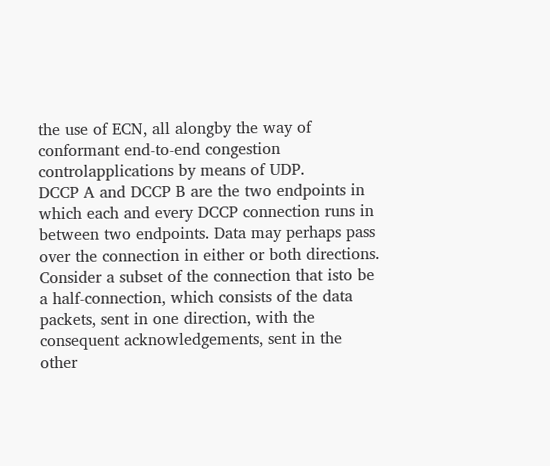the use of ECN, all alongby the way of conformant end-to-end congestion controlapplications by means of UDP.
DCCP A and DCCP B are the two endpoints in which each and every DCCP connection runs in between two endpoints. Data may perhaps pass over the connection in either or both directions. Consider a subset of the connection that isto be a half-connection, which consists of the data packets, sent in one direction, with the consequent acknowledgements, sent in the other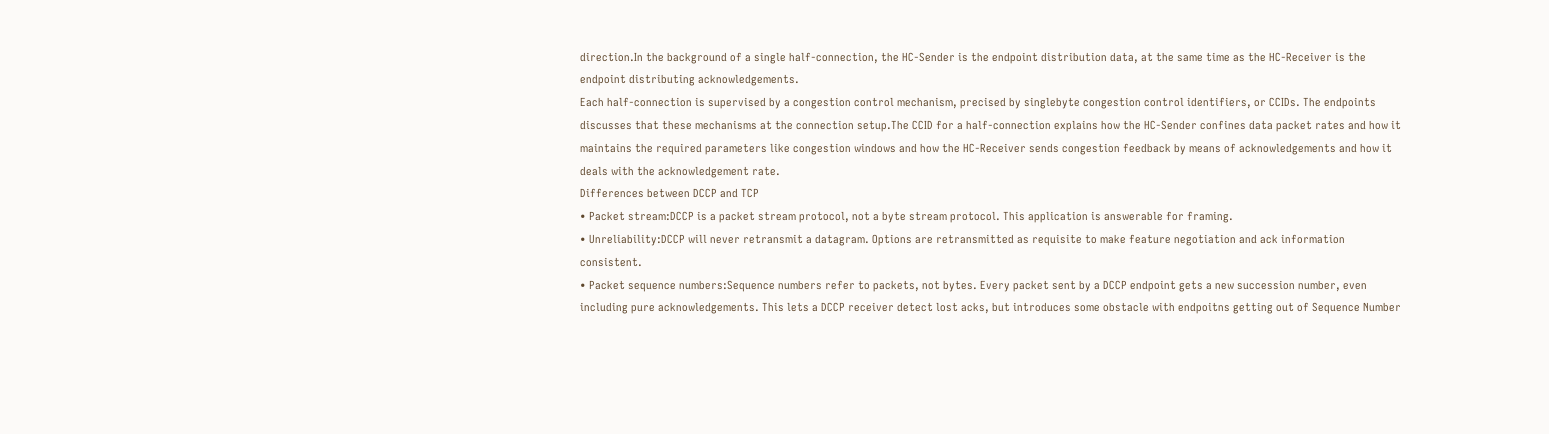direction.In the background of a single half-connection, the HC-Sender is the endpoint distribution data, at the same time as the HC-Receiver is the endpoint distributing acknowledgements.
Each half-connection is supervised by a congestion control mechanism, precised by singlebyte congestion control identifiers, or CCIDs. The endpoints discusses that these mechanisms at the connection setup.The CCID for a half-connection explains how the HC-Sender confines data packet rates and how it maintains the required parameters like congestion windows and how the HC-Receiver sends congestion feedback by means of acknowledgements and how it deals with the acknowledgement rate.
Differences between DCCP and TCP
• Packet stream:DCCP is a packet stream protocol, not a byte stream protocol. This application is answerable for framing.
• Unreliability:DCCP will never retransmit a datagram. Options are retransmitted as requisite to make feature negotiation and ack information consistent.
• Packet sequence numbers:Sequence numbers refer to packets, not bytes. Every packet sent by a DCCP endpoint gets a new succession number, even including pure acknowledgements. This lets a DCCP receiver detect lost acks, but introduces some obstacle with endpoitns getting out of Sequence Number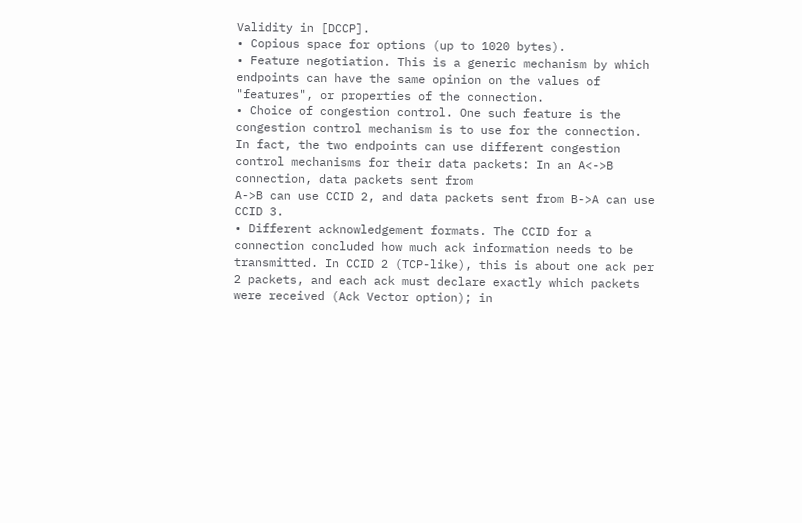Validity in [DCCP].
• Copious space for options (up to 1020 bytes).
• Feature negotiation. This is a generic mechanism by which endpoints can have the same opinion on the values of "features", or properties of the connection.
• Choice of congestion control. One such feature is the congestion control mechanism is to use for the connection. In fact, the two endpoints can use different congestion control mechanisms for their data packets: In an A<->B connection, data packets sent from
A->B can use CCID 2, and data packets sent from B->A can use CCID 3.
• Different acknowledgement formats. The CCID for a connection concluded how much ack information needs to be transmitted. In CCID 2 (TCP-like), this is about one ack per 2 packets, and each ack must declare exactly which packets were received (Ack Vector option); in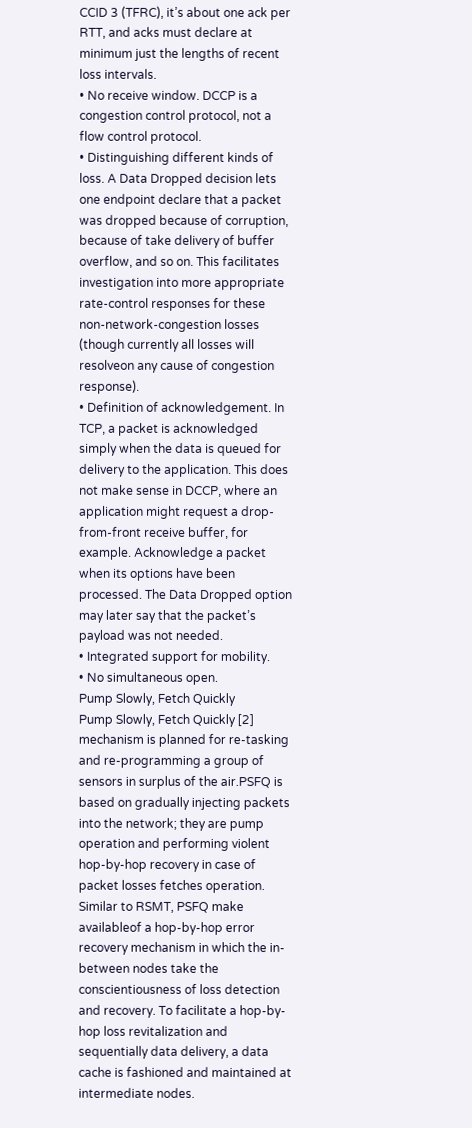CCID 3 (TFRC), it’s about one ack per RTT, and acks must declare at minimum just the lengths of recent loss intervals.
• No receive window. DCCP is a congestion control protocol, not a flow control protocol.
• Distinguishing different kinds of loss. A Data Dropped decision lets one endpoint declare that a packet was dropped because of corruption, because of take delivery of buffer overflow, and so on. This facilitates investigation into more appropriate rate-control responses for these non-network-congestion losses (though currently all losses will resolveon any cause of congestion response).
• Definition of acknowledgement. In TCP, a packet is acknowledged simply when the data is queued for delivery to the application. This does not make sense in DCCP, where an application might request a drop-from-front receive buffer, for example. Acknowledge a packet when its options have been processed. The Data Dropped option may later say that the packet’s payload was not needed.
• Integrated support for mobility.
• No simultaneous open.
Pump Slowly, Fetch Quickly
Pump Slowly, Fetch Quickly [2] mechanism is planned for re-tasking and re-programming a group of sensors in surplus of the air.PSFQ is based on gradually injecting packets into the network; they are pump operation and performing violent hop-by-hop recovery in case of packet losses fetches operation. Similar to RSMT, PSFQ make availableof a hop-by-hop error recovery mechanism in which the in-between nodes take the conscientiousness of loss detection and recovery. To facilitate a hop-by-hop loss revitalization and sequentially data delivery, a data cache is fashioned and maintained at intermediate nodes.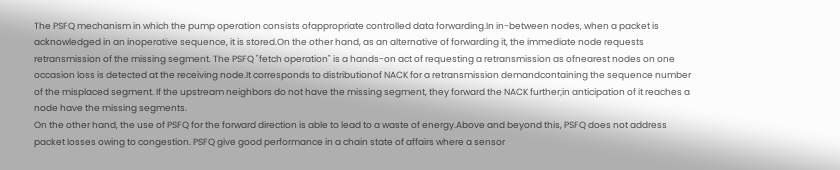The PSFQ mechanism in which the pump operation consists ofappropriate controlled data forwarding.In in-between nodes, when a packet is acknowledged in an inoperative sequence, it is stored.On the other hand, as an alternative of forwarding it, the immediate node requests retransmission of the missing segment. The PSFQ "fetch operation" is a hands-on act of requesting a retransmission as ofnearest nodes on one occasion loss is detected at the receiving node.It corresponds to distributionof NACK for a retransmission demandcontaining the sequence number of the misplaced segment. If the upstream neighbors do not have the missing segment, they forward the NACK further;in anticipation of it reaches a node have the missing segments.
On the other hand, the use of PSFQ for the forward direction is able to lead to a waste of energy.Above and beyond this, PSFQ does not address packet losses owing to congestion. PSFQ give good performance in a chain state of affairs where a sensor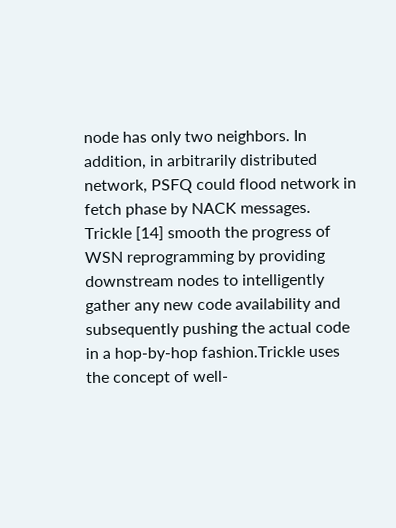node has only two neighbors. In addition, in arbitrarily distributed network, PSFQ could flood network in fetch phase by NACK messages.
Trickle [14] smooth the progress of WSN reprogramming by providing downstream nodes to intelligently gather any new code availability and subsequently pushing the actual code in a hop-by-hop fashion.Trickle uses the concept of well-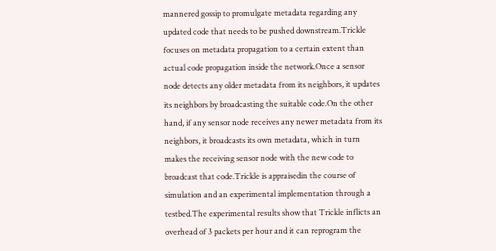mannered gossip to promulgate metadata regarding any updated code that needs to be pushed downstream.Trickle focuses on metadata propagation to a certain extent than actual code propagation inside the network.Once a sensor node detects any older metadata from its neighbors, it updates its neighbors by broadcasting the suitable code.On the other hand, if any sensor node receives any newer metadata from its neighbors, it broadcasts its own metadata, which in turn makes the receiving sensor node with the new code to broadcast that code.Trickle is appraisedin the course of simulation and an experimental implementation through a testbed.The experimental results show that Trickle inflicts an overhead of 3 packets per hour and it can reprogram the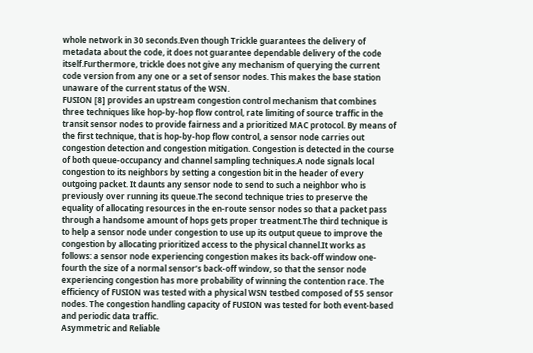whole network in 30 seconds.Even though Trickle guarantees the delivery of metadata about the code, it does not guarantee dependable delivery of the code itself.Furthermore, trickle does not give any mechanism of querying the current code version from any one or a set of sensor nodes. This makes the base station unaware of the current status of the WSN.
FUSION [8] provides an upstream congestion control mechanism that combines three techniques like hop-by-hop flow control, rate limiting of source traffic in the transit sensor nodes to provide fairness and a prioritized MAC protocol. By means of the first technique, that is hop-by-hop flow control, a sensor node carries out congestion detection and congestion mitigation. Congestion is detected in the course of both queue-occupancy and channel sampling techniques.A node signals local congestion to its neighbors by setting a congestion bit in the header of every outgoing packet. It daunts any sensor node to send to such a neighbor who is previously over running its queue.The second technique tries to preserve the equality of allocating resources in the en-route sensor nodes so that a packet pass through a handsome amount of hops gets proper treatment.The third technique is to help a sensor node under congestion to use up its output queue to improve the congestion by allocating prioritized access to the physical channel.It works as follows: a sensor node experiencing congestion makes its back-off window one-fourth the size of a normal sensor’s back-off window, so that the sensor node experiencing congestion has more probability of winning the contention race. The efficiency of FUSION was tested with a physical WSN testbed composed of 55 sensor nodes. The congestion handling capacity of FUSION was tested for both event-based and periodic data traffic.
Asymmetric and Reliable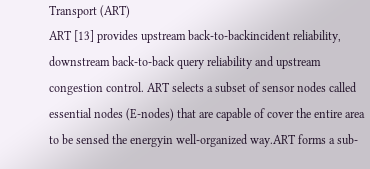Transport (ART)
ART [13] provides upstream back-to-backincident reliability, downstream back-to-back query reliability and upstream congestion control. ART selects a subset of sensor nodes called essential nodes (E-nodes) that are capable of cover the entire area to be sensed the energyin well-organized way.ART forms a sub-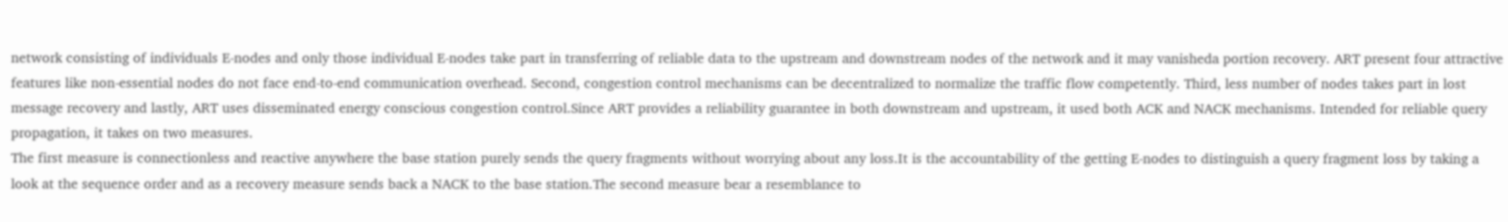network consisting of individuals E-nodes and only those individual E-nodes take part in transferring of reliable data to the upstream and downstream nodes of the network and it may vanisheda portion recovery. ART present four attractive features like non-essential nodes do not face end-to-end communication overhead. Second, congestion control mechanisms can be decentralized to normalize the traffic flow competently. Third, less number of nodes takes part in lost message recovery and lastly, ART uses disseminated energy conscious congestion control.Since ART provides a reliability guarantee in both downstream and upstream, it used both ACK and NACK mechanisms. Intended for reliable query propagation, it takes on two measures.
The first measure is connectionless and reactive anywhere the base station purely sends the query fragments without worrying about any loss.It is the accountability of the getting E-nodes to distinguish a query fragment loss by taking a look at the sequence order and as a recovery measure sends back a NACK to the base station.The second measure bear a resemblance to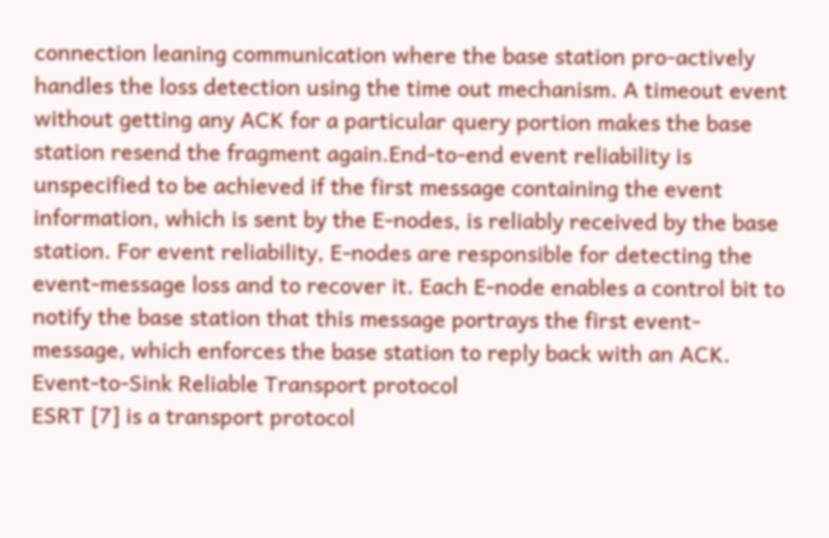connection leaning communication where the base station pro-actively handles the loss detection using the time out mechanism. A timeout event without getting any ACK for a particular query portion makes the base station resend the fragment again.End-to-end event reliability is unspecified to be achieved if the first message containing the event information, which is sent by the E-nodes, is reliably received by the base station. For event reliability, E-nodes are responsible for detecting the event-message loss and to recover it. Each E-node enables a control bit to notify the base station that this message portrays the first event-message, which enforces the base station to reply back with an ACK.
Event-to-Sink Reliable Transport protocol
ESRT [7] is a transport protocol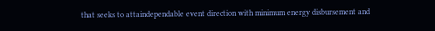that seeks to attaindependable event direction with minimum energy disbursement and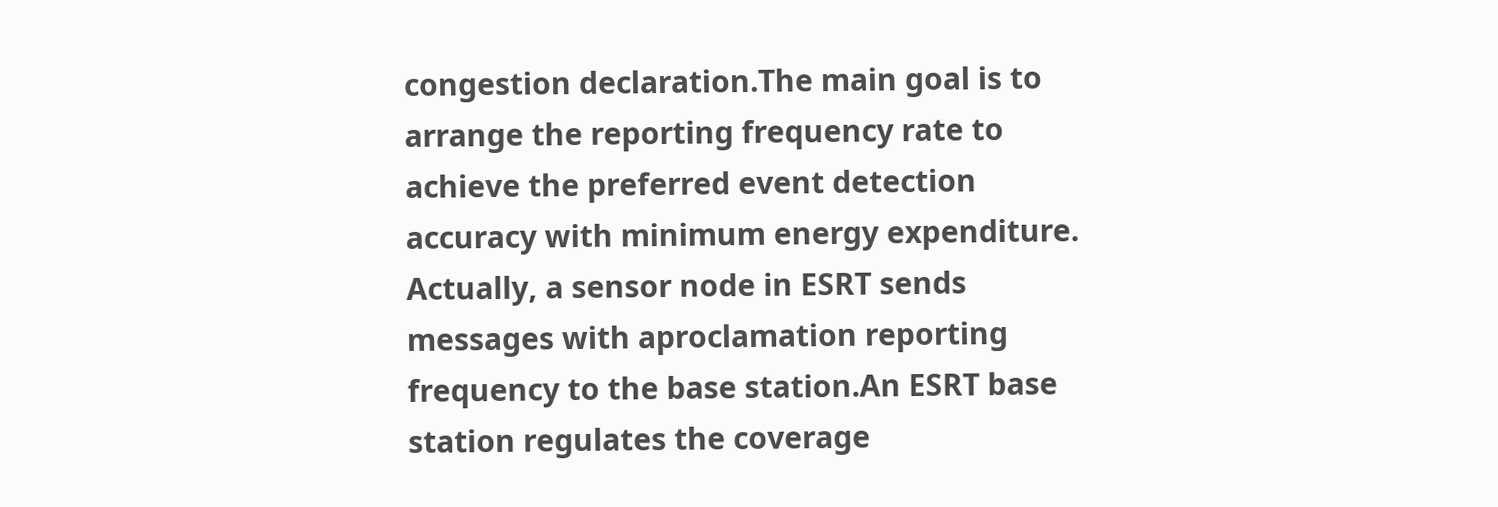congestion declaration.The main goal is to arrange the reporting frequency rate to achieve the preferred event detection accuracy with minimum energy expenditure. Actually, a sensor node in ESRT sends messages with aproclamation reporting frequency to the base station.An ESRT base station regulates the coverage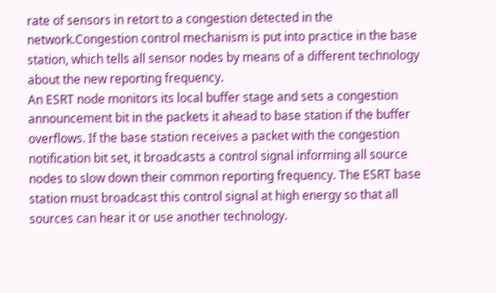rate of sensors in retort to a congestion detected in the network.Congestion control mechanism is put into practice in the base station, which tells all sensor nodes by means of a different technology about the new reporting frequency.
An ESRT node monitors its local buffer stage and sets a congestion announcement bit in the packets it ahead to base station if the buffer overflows. If the base station receives a packet with the congestion notification bit set, it broadcasts a control signal informing all source nodes to slow down their common reporting frequency. The ESRT base station must broadcast this control signal at high energy so that all sources can hear it or use another technology.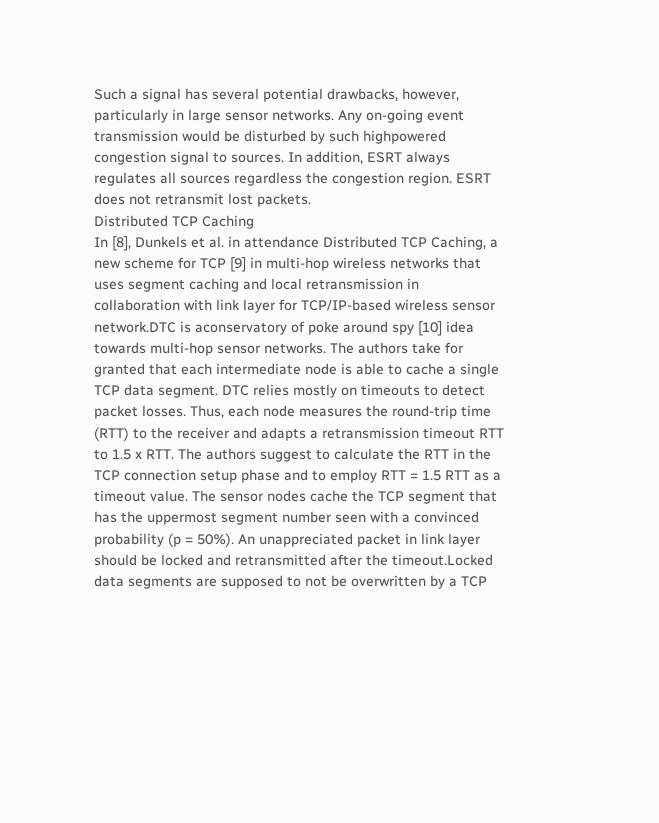Such a signal has several potential drawbacks, however, particularly in large sensor networks. Any on-going event transmission would be disturbed by such highpowered congestion signal to sources. In addition, ESRT always regulates all sources regardless the congestion region. ESRT does not retransmit lost packets.
Distributed TCP Caching
In [8], Dunkels et al. in attendance Distributed TCP Caching, a new scheme for TCP [9] in multi-hop wireless networks that uses segment caching and local retransmission in collaboration with link layer for TCP/IP-based wireless sensor network.DTC is aconservatory of poke around spy [10] idea towards multi-hop sensor networks. The authors take for granted that each intermediate node is able to cache a single TCP data segment. DTC relies mostly on timeouts to detect packet losses. Thus, each node measures the round-trip time (RTT) to the receiver and adapts a retransmission timeout RTT to 1.5 x RTT. The authors suggest to calculate the RTT in the TCP connection setup phase and to employ RTT = 1.5 RTT as a timeout value. The sensor nodes cache the TCP segment that has the uppermost segment number seen with a convinced probability (p = 50%). An unappreciated packet in link layer should be locked and retransmitted after the timeout.Locked data segments are supposed to not be overwritten by a TCP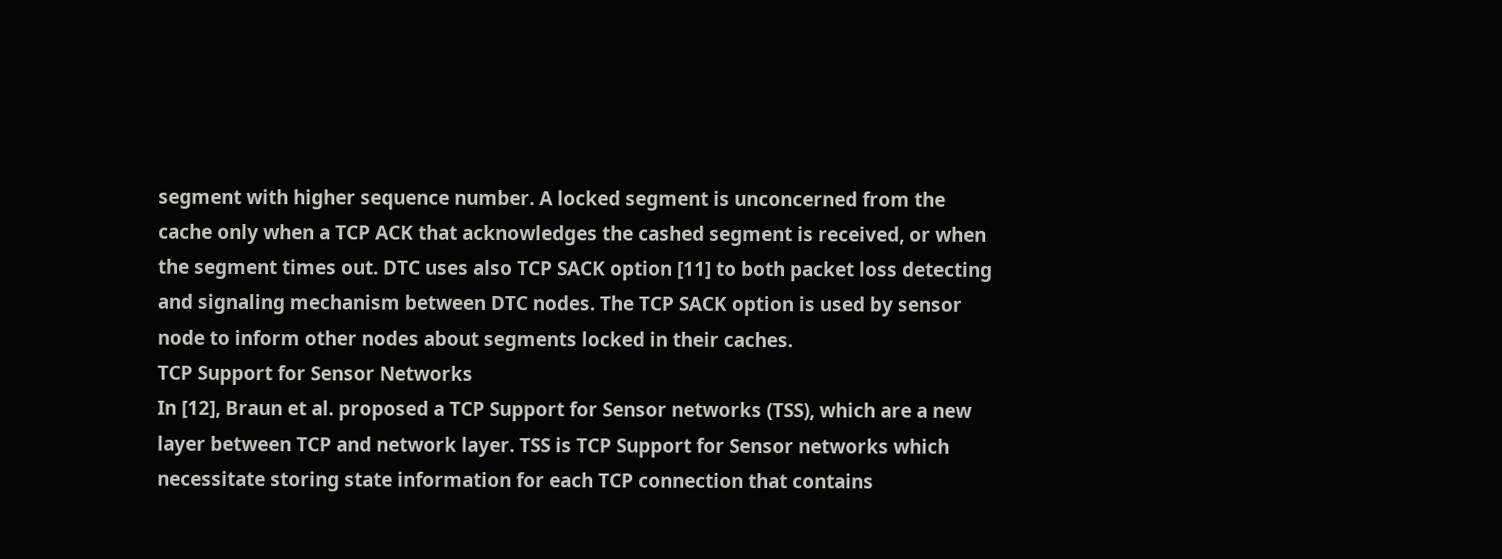segment with higher sequence number. A locked segment is unconcerned from the cache only when a TCP ACK that acknowledges the cashed segment is received, or when the segment times out. DTC uses also TCP SACK option [11] to both packet loss detecting and signaling mechanism between DTC nodes. The TCP SACK option is used by sensor node to inform other nodes about segments locked in their caches.
TCP Support for Sensor Networks
In [12], Braun et al. proposed a TCP Support for Sensor networks (TSS), which are a new layer between TCP and network layer. TSS is TCP Support for Sensor networks which necessitate storing state information for each TCP connection that contains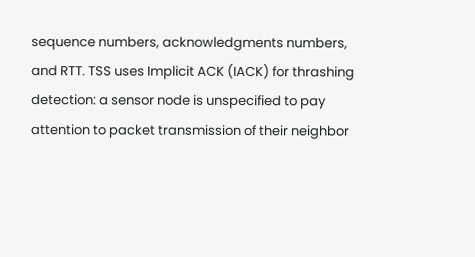sequence numbers, acknowledgments numbers, and RTT. TSS uses Implicit ACK (IACK) for thrashing detection: a sensor node is unspecified to pay attention to packet transmission of their neighbor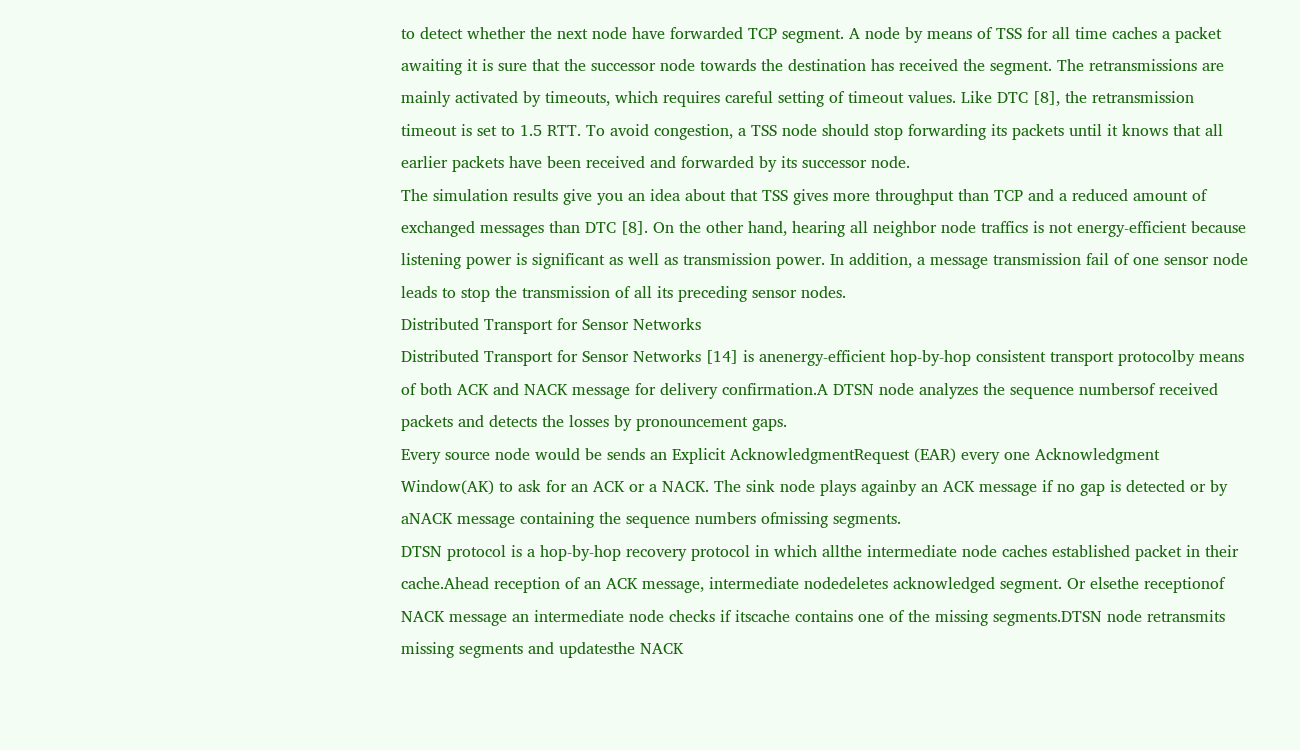to detect whether the next node have forwarded TCP segment. A node by means of TSS for all time caches a packet awaiting it is sure that the successor node towards the destination has received the segment. The retransmissions are mainly activated by timeouts, which requires careful setting of timeout values. Like DTC [8], the retransmission timeout is set to 1.5 RTT. To avoid congestion, a TSS node should stop forwarding its packets until it knows that all earlier packets have been received and forwarded by its successor node.
The simulation results give you an idea about that TSS gives more throughput than TCP and a reduced amount of exchanged messages than DTC [8]. On the other hand, hearing all neighbor node traffics is not energy-efficient because listening power is significant as well as transmission power. In addition, a message transmission fail of one sensor node leads to stop the transmission of all its preceding sensor nodes.
Distributed Transport for Sensor Networks
Distributed Transport for Sensor Networks [14] is anenergy-efficient hop-by-hop consistent transport protocolby means of both ACK and NACK message for delivery confirmation.A DTSN node analyzes the sequence numbersof received packets and detects the losses by pronouncement gaps.
Every source node would be sends an Explicit AcknowledgmentRequest (EAR) every one Acknowledgment Window(AK) to ask for an ACK or a NACK. The sink node plays againby an ACK message if no gap is detected or by aNACK message containing the sequence numbers ofmissing segments.
DTSN protocol is a hop-by-hop recovery protocol in which allthe intermediate node caches established packet in their cache.Ahead reception of an ACK message, intermediate nodedeletes acknowledged segment. Or elsethe receptionof NACK message an intermediate node checks if itscache contains one of the missing segments.DTSN node retransmits missing segments and updatesthe NACK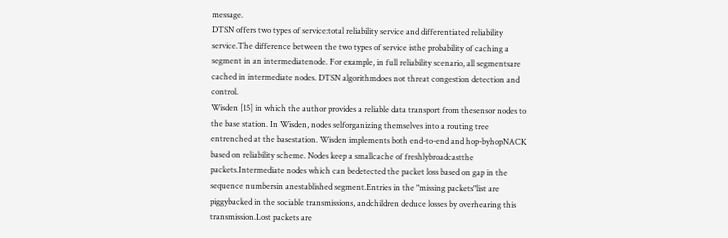message.
DTSN offers two types of service:total reliability service and differentiated reliability service.The difference between the two types of service isthe probability of caching a segment in an intermediatenode. For example, in full reliability scenario, all segmentsare cached in intermediate nodes. DTSN algorithmdoes not threat congestion detection and control.
Wisden [15] in which the author provides a reliable data transport from thesensor nodes to the base station. In Wisden, nodes selforganizing themselves into a routing tree entrenched at the basestation. Wisden implements both end-to-end and hop-byhopNACK based on reliability scheme. Nodes keep a smallcache of freshlybroadcastthe packets.Intermediate nodes which can bedetected the packet loss based on gap in the sequence numbersin anestablished segment.Entries in the "missing packets"list are piggybacked in the sociable transmissions, andchildren deduce losses by overhearing this transmission.Lost packets are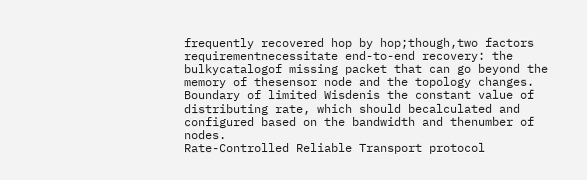frequently recovered hop by hop;though,two factors requirementnecessitate end-to-end recovery: the bulkycatalogof missing packet that can go beyond the memory of thesensor node and the topology changes. Boundary of limited Wisdenis the constant value of distributing rate, which should becalculated and configured based on the bandwidth and thenumber of nodes.
Rate-Controlled Reliable Transport protocol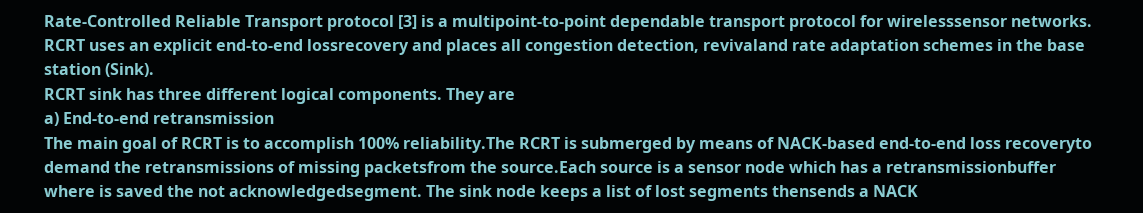Rate-Controlled Reliable Transport protocol [3] is a multipoint-to-point dependable transport protocol for wirelesssensor networks. RCRT uses an explicit end-to-end lossrecovery and places all congestion detection, revivaland rate adaptation schemes in the base station (Sink).
RCRT sink has three different logical components. They are
a) End-to-end retransmission
The main goal of RCRT is to accomplish 100% reliability.The RCRT is submerged by means of NACK-based end-to-end loss recoveryto demand the retransmissions of missing packetsfrom the source.Each source is a sensor node which has a retransmissionbuffer where is saved the not acknowledgedsegment. The sink node keeps a list of lost segments thensends a NACK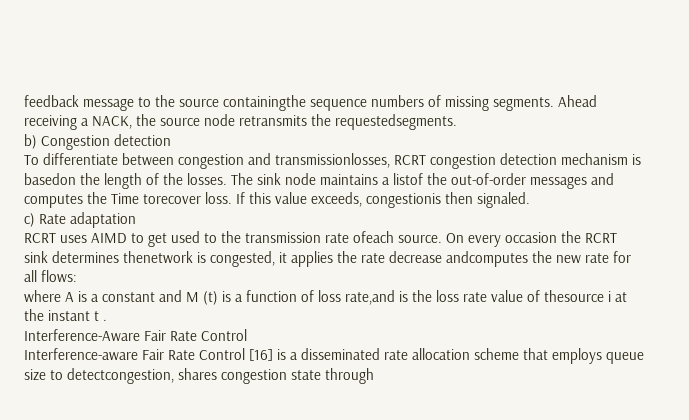feedback message to the source containingthe sequence numbers of missing segments. Ahead receiving a NACK, the source node retransmits the requestedsegments.
b) Congestion detection
To differentiate between congestion and transmissionlosses, RCRT congestion detection mechanism is basedon the length of the losses. The sink node maintains a listof the out-of-order messages and computes the Time torecover loss. If this value exceeds, congestionis then signaled.
c) Rate adaptation
RCRT uses AIMD to get used to the transmission rate ofeach source. On every occasion the RCRT sink determines thenetwork is congested, it applies the rate decrease andcomputes the new rate for all flows:
where A is a constant and M (t) is a function of loss rate,and is the loss rate value of thesource i at the instant t .
Interference-Aware Fair Rate Control
Interference-aware Fair Rate Control [16] is a disseminated rate allocation scheme that employs queue size to detectcongestion, shares congestion state through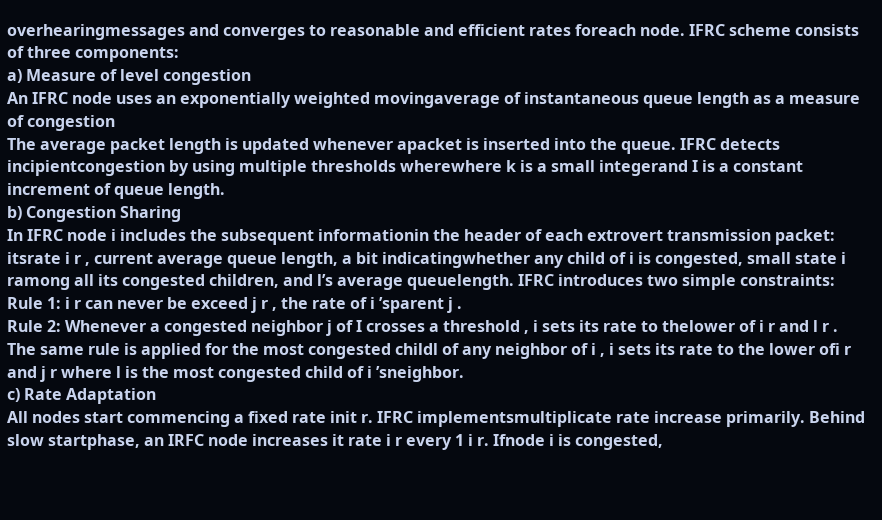overhearingmessages and converges to reasonable and efficient rates foreach node. IFRC scheme consists of three components:
a) Measure of level congestion
An IFRC node uses an exponentially weighted movingaverage of instantaneous queue length as a measure of congestion
The average packet length is updated whenever apacket is inserted into the queue. IFRC detects incipientcongestion by using multiple thresholds wherewhere k is a small integerand I is a constant increment of queue length.
b) Congestion Sharing
In IFRC node i includes the subsequent informationin the header of each extrovert transmission packet: itsrate i r , current average queue length, a bit indicatingwhether any child of i is congested, small state i ramong all its congested children, and l’s average queuelength. IFRC introduces two simple constraints:
Rule 1: i r can never be exceed j r , the rate of i ’sparent j .
Rule 2: Whenever a congested neighbor j of I crosses a threshold , i sets its rate to thelower of i r and l r .
The same rule is applied for the most congested childl of any neighbor of i , i sets its rate to the lower ofi r and j r where l is the most congested child of i ’sneighbor.
c) Rate Adaptation
All nodes start commencing a fixed rate init r. IFRC implementsmultiplicate rate increase primarily. Behind slow startphase, an IRFC node increases it rate i r every 1 i r. Ifnode i is congested,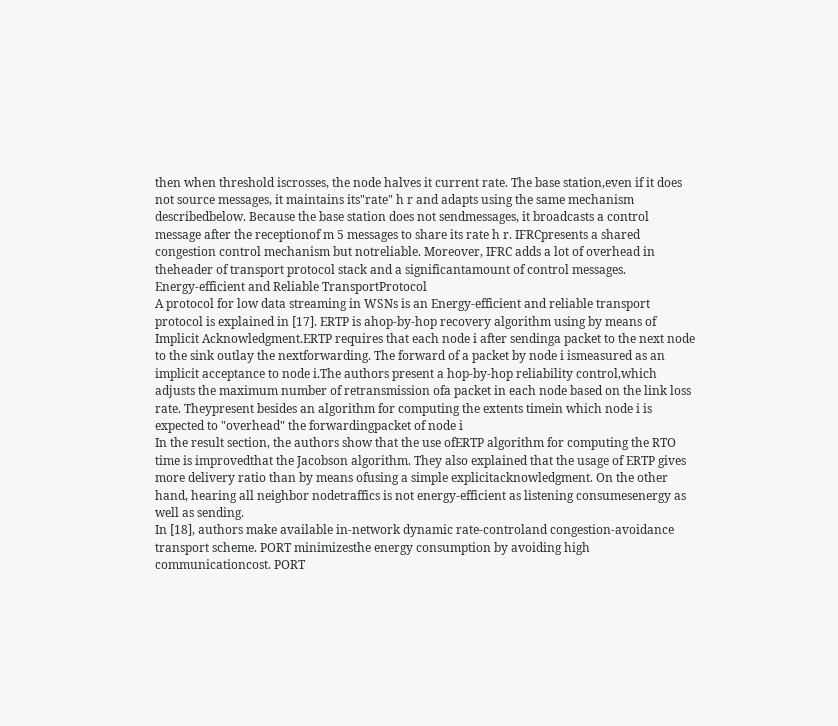then when threshold iscrosses, the node halves it current rate. The base station,even if it does not source messages, it maintains its"rate" h r and adapts using the same mechanism describedbelow. Because the base station does not sendmessages, it broadcasts a control message after the receptionof m 5 messages to share its rate h r. IFRCpresents a shared congestion control mechanism but notreliable. Moreover, IFRC adds a lot of overhead in theheader of transport protocol stack and a significantamount of control messages.
Energy-efficient and Reliable TransportProtocol
A protocol for low data streaming in WSNs is an Energy-efficient and reliable transport protocol is explained in [17]. ERTP is ahop-by-hop recovery algorithm using by means of Implicit Acknowledgment.ERTP requires that each node i after sendinga packet to the next node to the sink outlay the nextforwarding. The forward of a packet by node i ismeasured as an implicit acceptance to node i.The authors present a hop-by-hop reliability control,which adjusts the maximum number of retransmission ofa packet in each node based on the link loss rate. Theypresent besides an algorithm for computing the extents timein which node i is expected to "overhead" the forwardingpacket of node i
In the result section, the authors show that the use ofERTP algorithm for computing the RTO time is improvedthat the Jacobson algorithm. They also explained that the usage of ERTP gives more delivery ratio than by means ofusing a simple explicitacknowledgment. On the other hand, hearing all neighbor nodetraffics is not energy-efficient as listening consumesenergy as well as sending.
In [18], authors make available in-network dynamic rate-controland congestion-avoidance transport scheme. PORT minimizesthe energy consumption by avoiding high communicationcost. PORT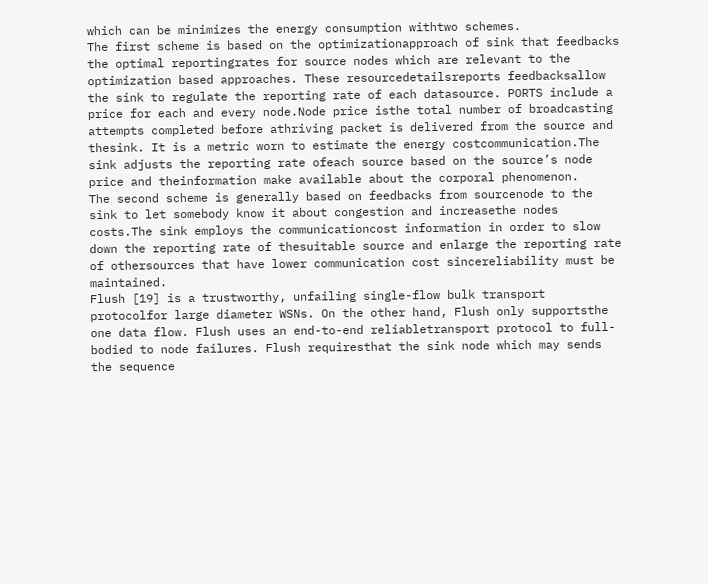which can be minimizes the energy consumption withtwo schemes.
The first scheme is based on the optimizationapproach of sink that feedbacks the optimal reportingrates for source nodes which are relevant to the optimization based approaches. These resourcedetailsreports feedbacksallow the sink to regulate the reporting rate of each datasource. PORTS include a price for each and every node.Node price isthe total number of broadcasting attempts completed before athriving packet is delivered from the source and thesink. It is a metric worn to estimate the energy costcommunication.The sink adjusts the reporting rate ofeach source based on the source’s node price and theinformation make available about the corporal phenomenon.
The second scheme is generally based on feedbacks from sourcenode to the sink to let somebody know it about congestion and increasethe nodes costs.The sink employs the communicationcost information in order to slow down the reporting rate of thesuitable source and enlarge the reporting rate of othersources that have lower communication cost sincereliability must be maintained.
Flush [19] is a trustworthy, unfailing single-flow bulk transport protocolfor large diameter WSNs. On the other hand, Flush only supportsthe one data flow. Flush uses an end-to-end reliabletransport protocol to full-bodied to node failures. Flush requiresthat the sink node which may sends the sequence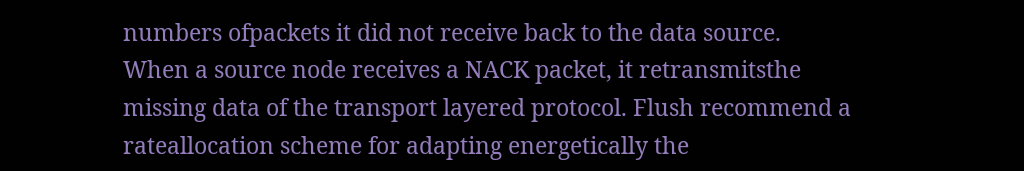numbers ofpackets it did not receive back to the data source.
When a source node receives a NACK packet, it retransmitsthe missing data of the transport layered protocol. Flush recommend a rateallocation scheme for adapting energetically the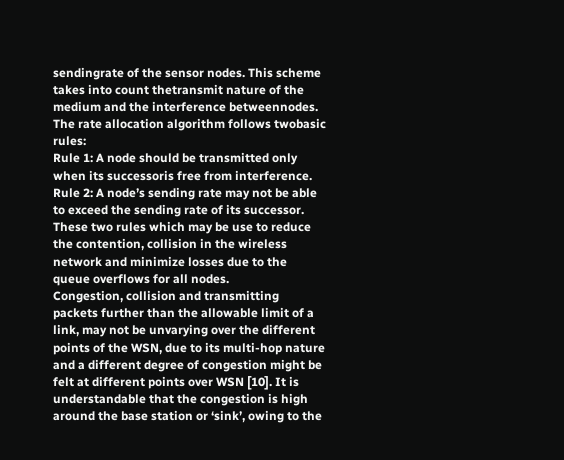sendingrate of the sensor nodes. This scheme takes into count thetransmit nature of the medium and the interference betweennodes. The rate allocation algorithm follows twobasic rules:
Rule 1: A node should be transmitted only when its successoris free from interference.
Rule 2: A node’s sending rate may not be able to exceed the sending rate of its successor.
These two rules which may be use to reduce the contention, collision in the wireless network and minimize losses due to the queue overflows for all nodes.
Congestion, collision and transmitting packets further than the allowable limit of a link, may not be unvarying over the different points of the WSN, due to its multi-hop nature and a different degree of congestion might be felt at different points over WSN [10]. It is understandable that the congestion is high around the base station or ‘sink’, owing to the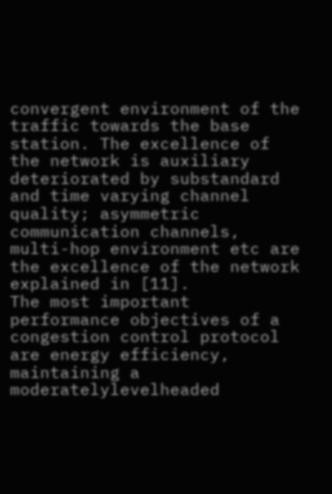convergent environment of the traffic towards the base station. The excellence of the network is auxiliary deteriorated by substandard and time varying channel quality; asymmetric communication channels, multi-hop environment etc are the excellence of the network explained in [11].
The most important performance objectives of a congestion control protocol are energy efficiency, maintaining a moderatelylevelheaded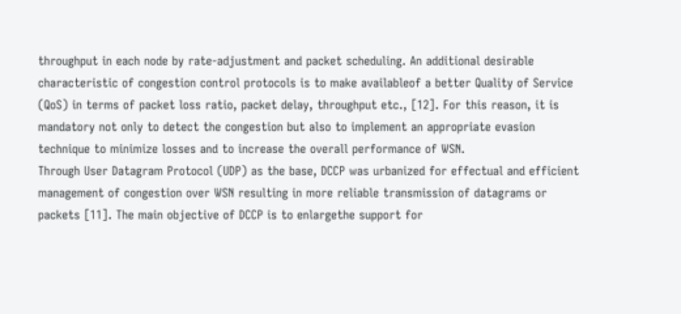throughput in each node by rate-adjustment and packet scheduling. An additional desirable characteristic of congestion control protocols is to make availableof a better Quality of Service (QoS) in terms of packet loss ratio, packet delay, throughput etc., [12]. For this reason, it is mandatory not only to detect the congestion but also to implement an appropriate evasion technique to minimize losses and to increase the overall performance of WSN.
Through User Datagram Protocol (UDP) as the base, DCCP was urbanized for effectual and efficient management of congestion over WSN resulting in more reliable transmission of datagrams or packets [11]. The main objective of DCCP is to enlargethe support for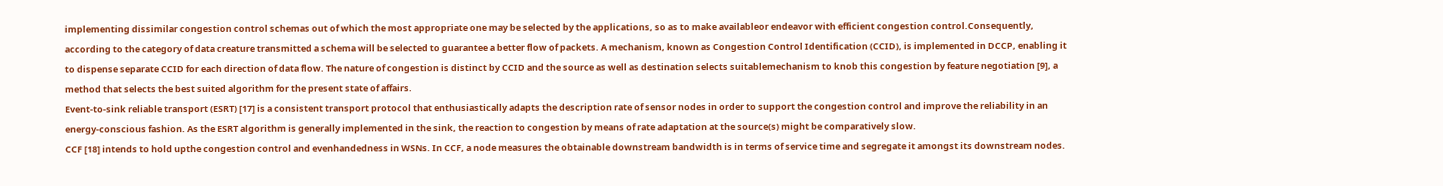implementing dissimilar congestion control schemas out of which the most appropriate one may be selected by the applications, so as to make availableor endeavor with efficient congestion control.Consequently, according to the category of data creature transmitted a schema will be selected to guarantee a better flow of packets. A mechanism, known as Congestion Control Identification (CCID), is implemented in DCCP, enabling it to dispense separate CCID for each direction of data flow. The nature of congestion is distinct by CCID and the source as well as destination selects suitablemechanism to knob this congestion by feature negotiation [9], a method that selects the best suited algorithm for the present state of affairs.
Event-to-sink reliable transport (ESRT) [17] is a consistent transport protocol that enthusiastically adapts the description rate of sensor nodes in order to support the congestion control and improve the reliability in an energy-conscious fashion. As the ESRT algorithm is generally implemented in the sink, the reaction to congestion by means of rate adaptation at the source(s) might be comparatively slow.
CCF [18] intends to hold upthe congestion control and evenhandedness in WSNs. In CCF, a node measures the obtainable downstream bandwidth is in terms of service time and segregate it amongst its downstream nodes.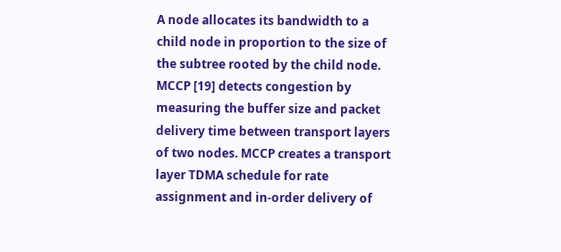A node allocates its bandwidth to a child node in proportion to the size of the subtree rooted by the child node.
MCCP [19] detects congestion by measuring the buffer size and packet delivery time between transport layers of two nodes. MCCP creates a transport layer TDMA schedule for rate assignment and in-order delivery of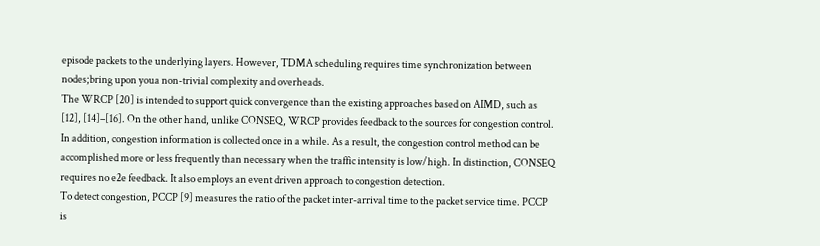episode packets to the underlying layers. However, TDMA scheduling requires time synchronization between nodes;bring upon youa non-trivial complexity and overheads.
The WRCP [20] is intended to support quick convergence than the existing approaches based on AIMD, such as [12], [14]–[16]. On the other hand, unlike CONSEQ, WRCP provides feedback to the sources for congestion control. In addition, congestion information is collected once in a while. As a result, the congestion control method can be accomplished more or less frequently than necessary when the traffic intensity is low/high. In distinction, CONSEQ requires no e2e feedback. It also employs an event driven approach to congestion detection.
To detect congestion, PCCP [9] measures the ratio of the packet inter-arrival time to the packet service time. PCCP is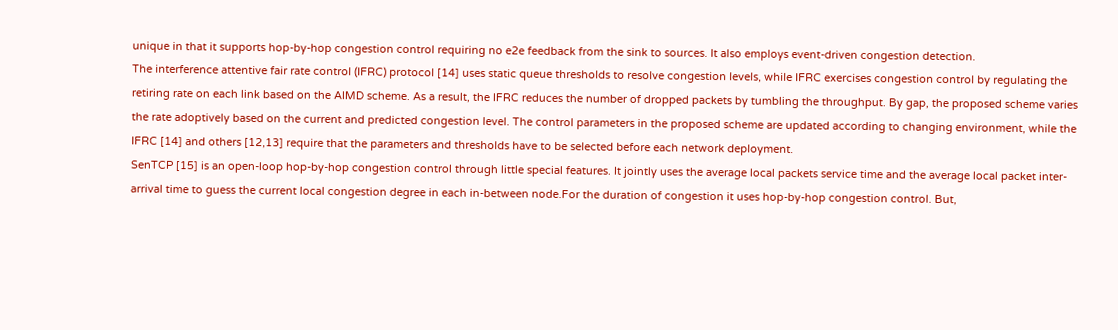unique in that it supports hop-by-hop congestion control requiring no e2e feedback from the sink to sources. It also employs event-driven congestion detection.
The interference attentive fair rate control (IFRC) protocol [14] uses static queue thresholds to resolve congestion levels, while IFRC exercises congestion control by regulating the retiring rate on each link based on the AIMD scheme. As a result, the IFRC reduces the number of dropped packets by tumbling the throughput. By gap, the proposed scheme varies the rate adoptively based on the current and predicted congestion level. The control parameters in the proposed scheme are updated according to changing environment, while the IFRC [14] and others [12,13] require that the parameters and thresholds have to be selected before each network deployment.
SenTCP [15] is an open-loop hop-by-hop congestion control through little special features. It jointly uses the average local packets service time and the average local packet inter-arrival time to guess the current local congestion degree in each in-between node.For the duration of congestion it uses hop-by-hop congestion control. But,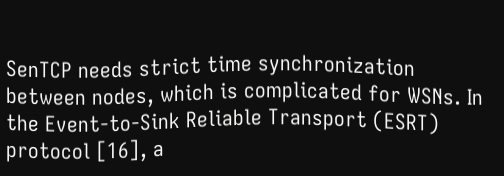SenTCP needs strict time synchronization between nodes, which is complicated for WSNs. In the Event-to-Sink Reliable Transport (ESRT) protocol [16], a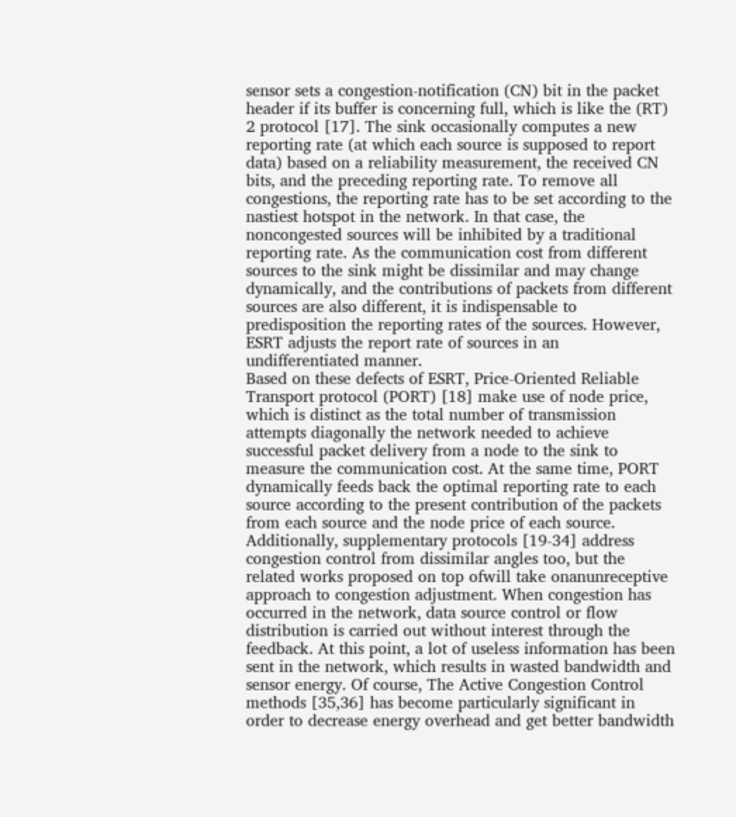sensor sets a congestion-notification (CN) bit in the packet header if its buffer is concerning full, which is like the (RT) 2 protocol [17]. The sink occasionally computes a new reporting rate (at which each source is supposed to report data) based on a reliability measurement, the received CN bits, and the preceding reporting rate. To remove all congestions, the reporting rate has to be set according to the nastiest hotspot in the network. In that case, the noncongested sources will be inhibited by a traditional reporting rate. As the communication cost from different sources to the sink might be dissimilar and may change dynamically, and the contributions of packets from different sources are also different, it is indispensable to predisposition the reporting rates of the sources. However, ESRT adjusts the report rate of sources in an undifferentiated manner.
Based on these defects of ESRT, Price-Oriented Reliable Transport protocol (PORT) [18] make use of node price, which is distinct as the total number of transmission attempts diagonally the network needed to achieve successful packet delivery from a node to the sink to measure the communication cost. At the same time, PORT dynamically feeds back the optimal reporting rate to each source according to the present contribution of the packets from each source and the node price of each source. Additionally, supplementary protocols [19-34] address congestion control from dissimilar angles too, but the related works proposed on top ofwill take onanunreceptive approach to congestion adjustment. When congestion has occurred in the network, data source control or flow distribution is carried out without interest through the feedback. At this point, a lot of useless information has been sent in the network, which results in wasted bandwidth and sensor energy. Of course, The Active Congestion Control methods [35,36] has become particularly significant in order to decrease energy overhead and get better bandwidth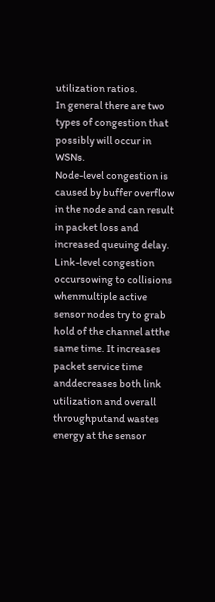utilization ratios.
In general there are two types of congestion that possibly will occur in WSNs.
Node-level congestion is caused by buffer overflow in the node and can result in packet loss and increased queuing delay.
Link-level congestion occursowing to collisions whenmultiple active sensor nodes try to grab hold of the channel atthe same time. It increases packet service time anddecreases both link utilization and overall throughputand wastes energy at the sensor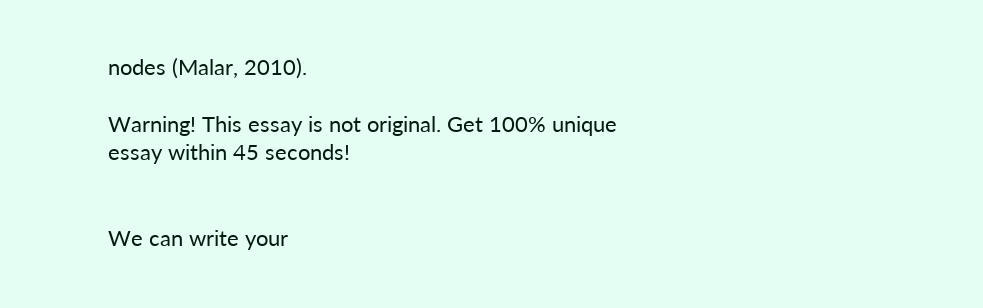nodes (Malar, 2010).

Warning! This essay is not original. Get 100% unique essay within 45 seconds!


We can write your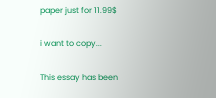paper just for 11.99$

i want to copy...

This essay has been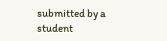submitted by a student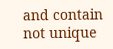and contain not unique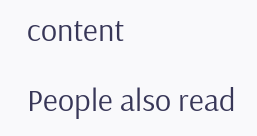content

People also read